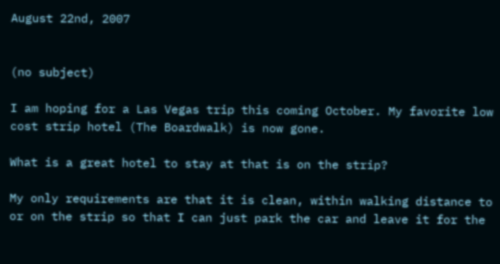August 22nd, 2007


(no subject)

I am hoping for a Las Vegas trip this coming October. My favorite low cost strip hotel (The Boardwalk) is now gone.

What is a great hotel to stay at that is on the strip?

My only requirements are that it is clean, within walking distance to or on the strip so that I can just park the car and leave it for the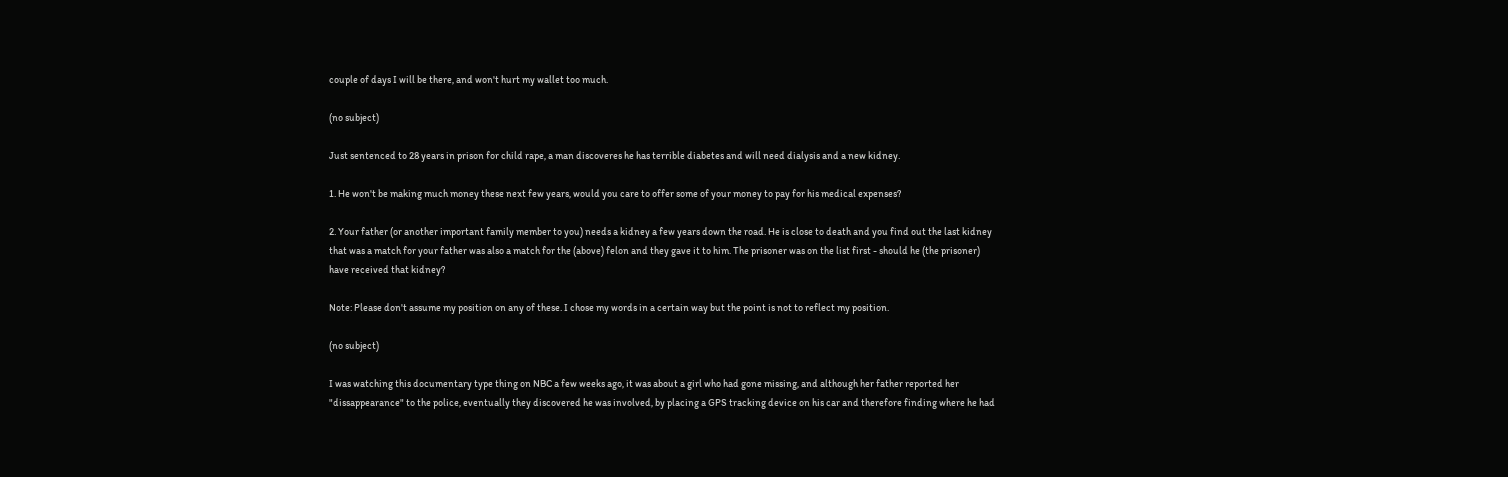couple of days I will be there, and won't hurt my wallet too much.

(no subject)

Just sentenced to 28 years in prison for child rape, a man discoveres he has terrible diabetes and will need dialysis and a new kidney.

1. He won't be making much money these next few years, would you care to offer some of your money to pay for his medical expenses?

2. Your father (or another important family member to you) needs a kidney a few years down the road. He is close to death and you find out the last kidney that was a match for your father was also a match for the (above) felon and they gave it to him. The prisoner was on the list first - should he (the prisoner) have received that kidney?

Note: Please don't assume my position on any of these. I chose my words in a certain way but the point is not to reflect my position.

(no subject)

I was watching this documentary type thing on NBC a few weeks ago, it was about a girl who had gone missing, and although her father reported her "dissappearance" to the police, eventually they discovered he was involved, by placing a GPS tracking device on his car and therefore finding where he had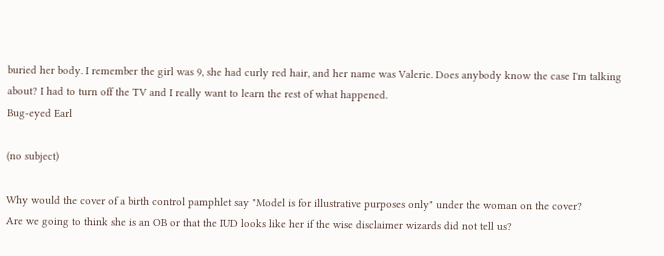buried her body. I remember the girl was 9, she had curly red hair, and her name was Valerie. Does anybody know the case I'm talking about? I had to turn off the TV and I really want to learn the rest of what happened.
Bug-eyed Earl

(no subject)

Why would the cover of a birth control pamphlet say "Model is for illustrative purposes only" under the woman on the cover?
Are we going to think she is an OB or that the IUD looks like her if the wise disclaimer wizards did not tell us?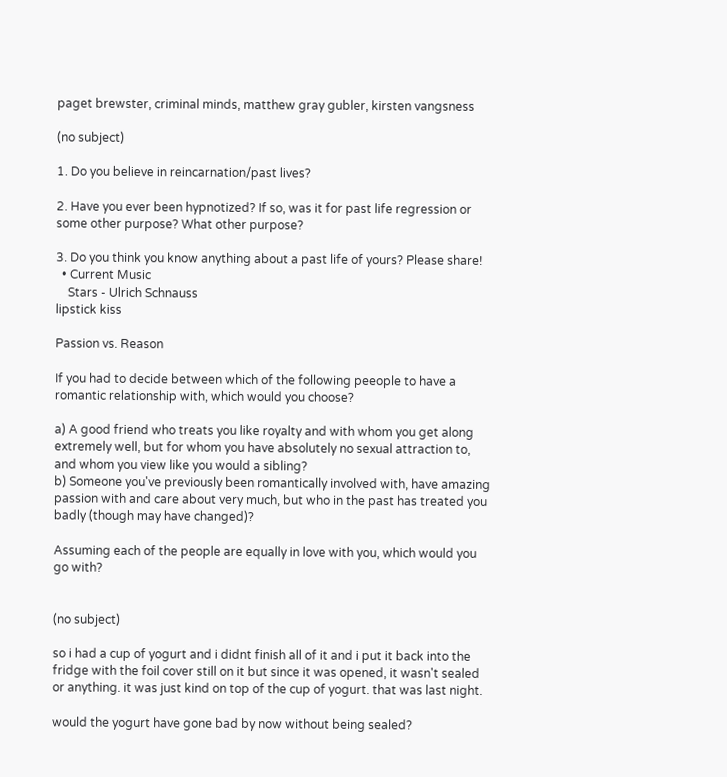paget brewster, criminal minds, matthew gray gubler, kirsten vangsness

(no subject)

1. Do you believe in reincarnation/past lives?

2. Have you ever been hypnotized? If so, was it for past life regression or some other purpose? What other purpose?

3. Do you think you know anything about a past life of yours? Please share!
  • Current Music
    Stars - Ulrich Schnauss
lipstick kiss

Passion vs. Reason

If you had to decide between which of the following peeople to have a romantic relationship with, which would you choose?

a) A good friend who treats you like royalty and with whom you get along extremely well, but for whom you have absolutely no sexual attraction to, and whom you view like you would a sibling?
b) Someone you've previously been romantically involved with, have amazing passion with and care about very much, but who in the past has treated you badly (though may have changed)?

Assuming each of the people are equally in love with you, which would you go with?


(no subject)

so i had a cup of yogurt and i didnt finish all of it and i put it back into the fridge with the foil cover still on it but since it was opened, it wasn't sealed or anything. it was just kind on top of the cup of yogurt. that was last night.

would the yogurt have gone bad by now without being sealed?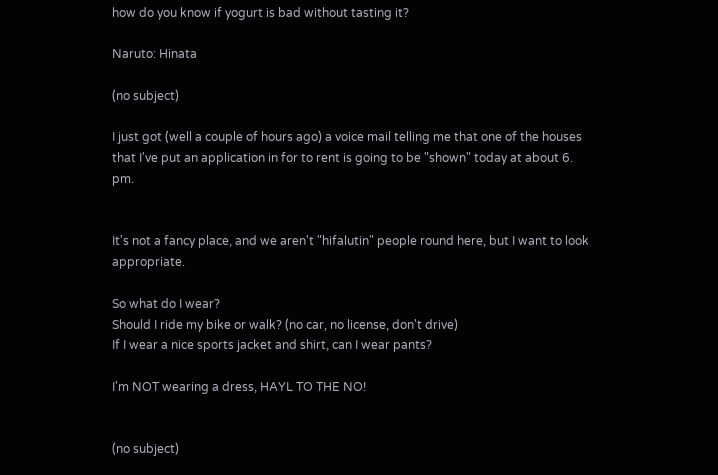how do you know if yogurt is bad without tasting it?

Naruto: Hinata

(no subject)

I just got (well a couple of hours ago) a voice mail telling me that one of the houses that I've put an application in for to rent is going to be "shown" today at about 6. pm.


It's not a fancy place, and we aren't "hifalutin" people round here, but I want to look appropriate.

So what do I wear?
Should I ride my bike or walk? (no car, no license, don't drive)
If I wear a nice sports jacket and shirt, can I wear pants?

I'm NOT wearing a dress, HAYL TO THE NO!


(no subject)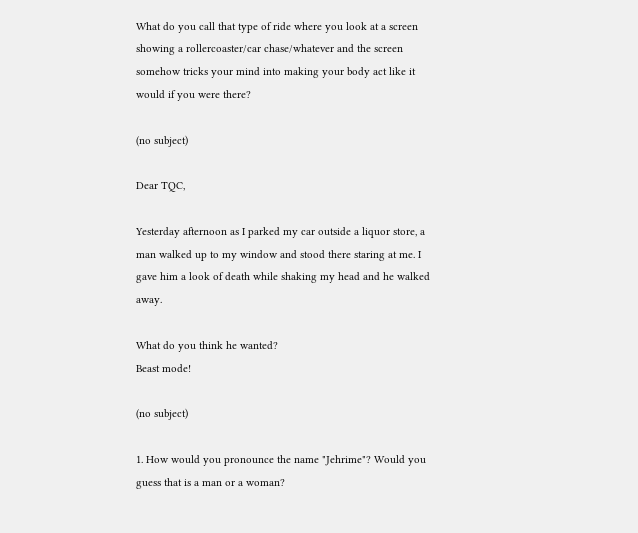What do you call that type of ride where you look at a screen showing a rollercoaster/car chase/whatever and the screen somehow tricks your mind into making your body act like it would if you were there?

(no subject)

Dear TQC,

Yesterday afternoon as I parked my car outside a liquor store, a man walked up to my window and stood there staring at me. I gave him a look of death while shaking my head and he walked away.

What do you think he wanted?
Beast mode!

(no subject)

1. How would you pronounce the name "Jehrime"? Would you guess that is a man or a woman?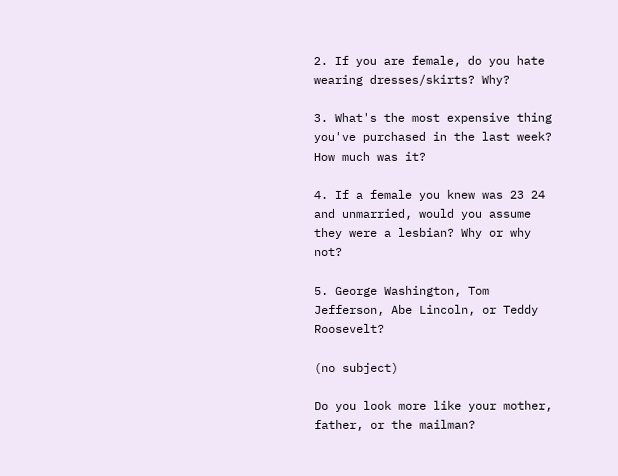2. If you are female, do you hate wearing dresses/skirts? Why?

3. What's the most expensive thing you've purchased in the last week? How much was it?

4. If a female you knew was 23 24 and unmarried, would you assume they were a lesbian? Why or why not?

5. George Washington, Tom Jefferson, Abe Lincoln, or Teddy Roosevelt?

(no subject)

Do you look more like your mother, father, or the mailman?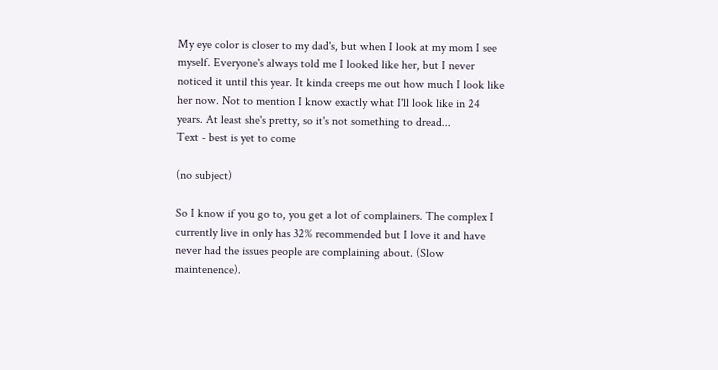My eye color is closer to my dad's, but when I look at my mom I see myself. Everyone's always told me I looked like her, but I never noticed it until this year. It kinda creeps me out how much I look like her now. Not to mention I know exactly what I'll look like in 24 years. At least she's pretty, so it's not something to dread...
Text - best is yet to come

(no subject)

So I know if you go to, you get a lot of complainers. The complex I currently live in only has 32% recommended but I love it and have never had the issues people are complaining about. (Slow maintenence).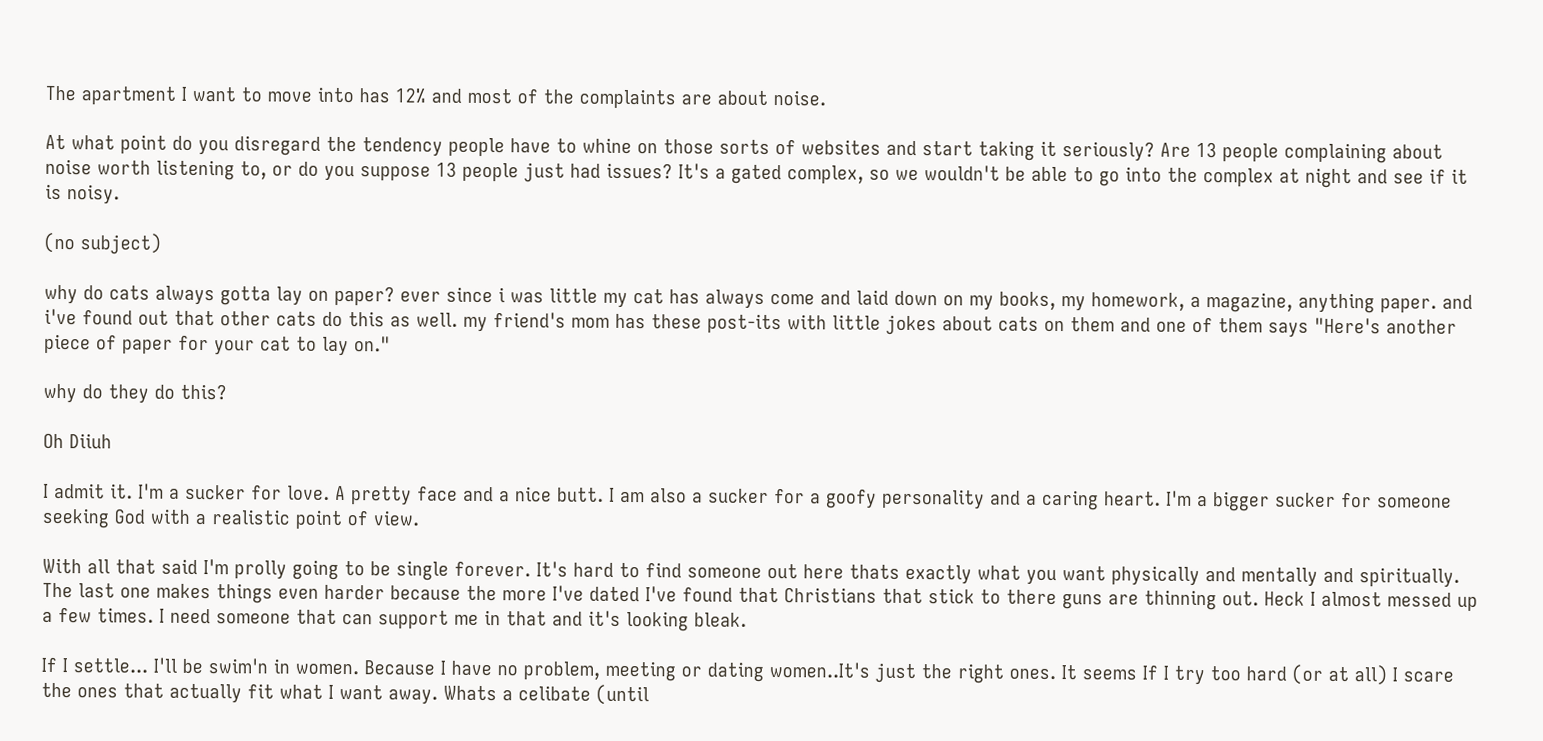The apartment I want to move into has 12% and most of the complaints are about noise.

At what point do you disregard the tendency people have to whine on those sorts of websites and start taking it seriously? Are 13 people complaining about noise worth listening to, or do you suppose 13 people just had issues? It's a gated complex, so we wouldn't be able to go into the complex at night and see if it is noisy.

(no subject)

why do cats always gotta lay on paper? ever since i was little my cat has always come and laid down on my books, my homework, a magazine, anything paper. and i've found out that other cats do this as well. my friend's mom has these post-its with little jokes about cats on them and one of them says "Here's another piece of paper for your cat to lay on."

why do they do this?

Oh Diiuh

I admit it. I'm a sucker for love. A pretty face and a nice butt. I am also a sucker for a goofy personality and a caring heart. I'm a bigger sucker for someone seeking God with a realistic point of view.

With all that said I'm prolly going to be single forever. It's hard to find someone out here thats exactly what you want physically and mentally and spiritually. The last one makes things even harder because the more I've dated I've found that Christians that stick to there guns are thinning out. Heck I almost messed up a few times. I need someone that can support me in that and it's looking bleak.

If I settle... I'll be swim'n in women. Because I have no problem, meeting or dating women..It's just the right ones. It seems If I try too hard (or at all) I scare the ones that actually fit what I want away. Whats a celibate (until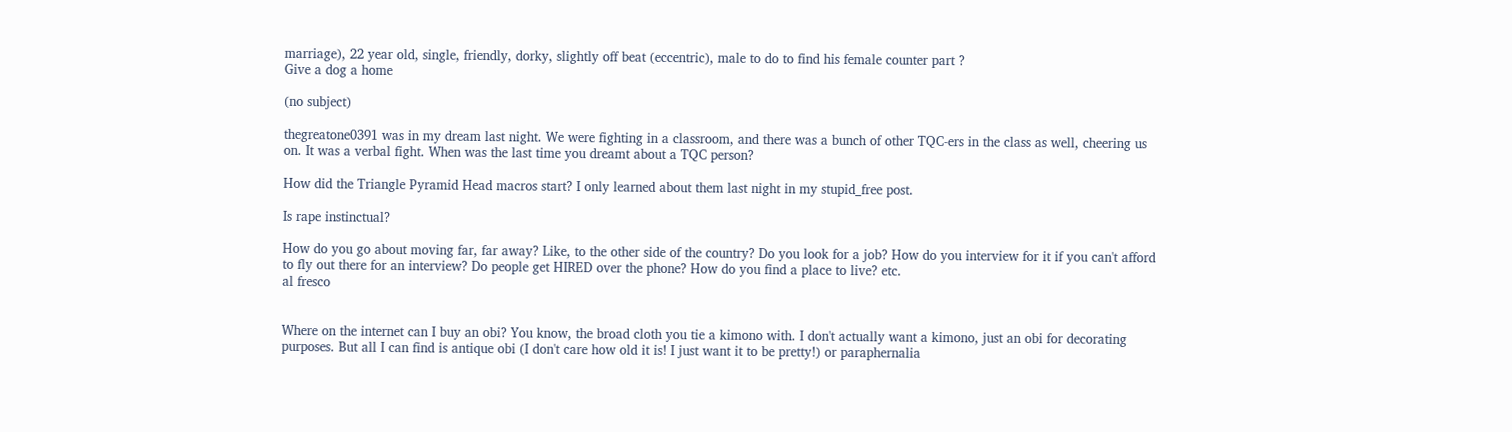marriage), 22 year old, single, friendly, dorky, slightly off beat (eccentric), male to do to find his female counter part ?
Give a dog a home

(no subject)

thegreatone0391 was in my dream last night. We were fighting in a classroom, and there was a bunch of other TQC-ers in the class as well, cheering us on. It was a verbal fight. When was the last time you dreamt about a TQC person?

How did the Triangle Pyramid Head macros start? I only learned about them last night in my stupid_free post.

Is rape instinctual?

How do you go about moving far, far away? Like, to the other side of the country? Do you look for a job? How do you interview for it if you can't afford to fly out there for an interview? Do people get HIRED over the phone? How do you find a place to live? etc.
al fresco


Where on the internet can I buy an obi? You know, the broad cloth you tie a kimono with. I don't actually want a kimono, just an obi for decorating purposes. But all I can find is antique obi (I don't care how old it is! I just want it to be pretty!) or paraphernalia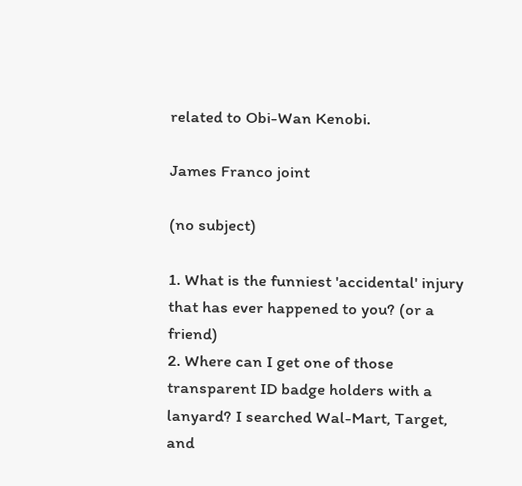related to Obi-Wan Kenobi.

James Franco joint

(no subject)

1. What is the funniest 'accidental' injury that has ever happened to you? (or a friend)
2. Where can I get one of those transparent ID badge holders with a lanyard? I searched Wal-Mart, Target, and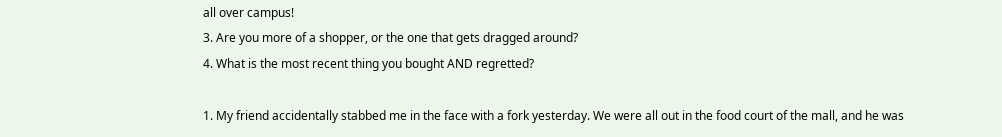all over campus!
3. Are you more of a shopper, or the one that gets dragged around?
4. What is the most recent thing you bought AND regretted?

1. My friend accidentally stabbed me in the face with a fork yesterday. We were all out in the food court of the mall, and he was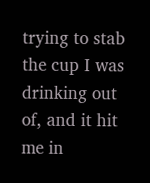trying to stab the cup I was drinking out of, and it hit me in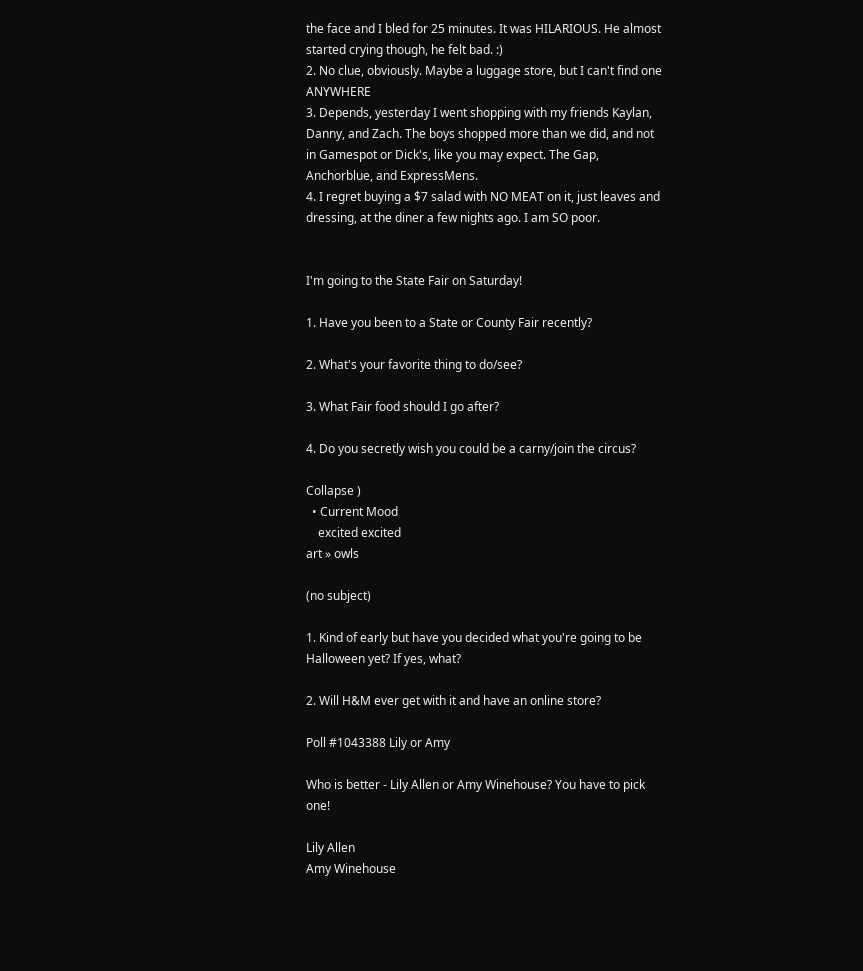the face and I bled for 25 minutes. It was HILARIOUS. He almost started crying though, he felt bad. :)
2. No clue, obviously. Maybe a luggage store, but I can't find one ANYWHERE
3. Depends, yesterday I went shopping with my friends Kaylan, Danny, and Zach. The boys shopped more than we did, and not in Gamespot or Dick's, like you may expect. The Gap, Anchorblue, and ExpressMens.
4. I regret buying a $7 salad with NO MEAT on it, just leaves and dressing, at the diner a few nights ago. I am SO poor.


I'm going to the State Fair on Saturday!

1. Have you been to a State or County Fair recently?

2. What's your favorite thing to do/see?

3. What Fair food should I go after?

4. Do you secretly wish you could be a carny/join the circus?

Collapse )
  • Current Mood
    excited excited
art » owls

(no subject)

1. Kind of early but have you decided what you're going to be Halloween yet? If yes, what?

2. Will H&M ever get with it and have an online store?

Poll #1043388 Lily or Amy

Who is better - Lily Allen or Amy Winehouse? You have to pick one!

Lily Allen
Amy Winehouse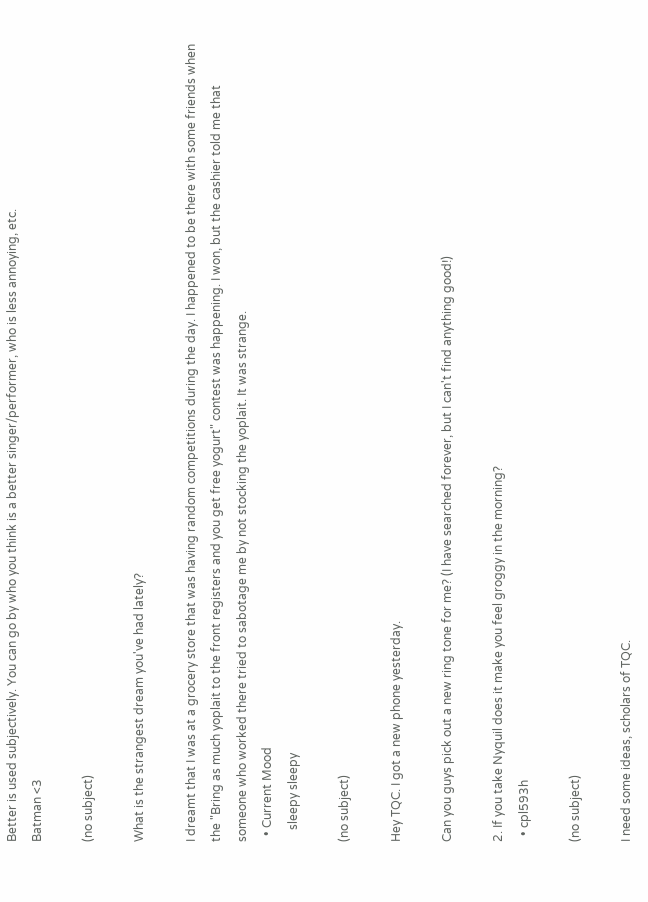Better is used subjectively. You can go by who you think is a better singer/performer, who is less annoying, etc.
Batman <3

(no subject)

What is the strangest dream you've had lately?

I dreamt that I was at a grocery store that was having random competitions during the day. I happened to be there with some friends when the "Bring as much yoplait to the front registers and you get free yogurt" contest was happening. I won, but the cashier told me that someone who worked there tried to sabotage me by not stocking the yoplait. It was strange.
  • Current Mood
    sleepy sleepy

(no subject)

Hey TQC. I got a new phone yesterday.

Can you guys pick out a new ring tone for me? (I have searched forever, but I can't find anything good!)

2. If you take Nyquil does it make you feel groggy in the morning?
  • cpl593h

(no subject)

I need some ideas, scholars of TQC.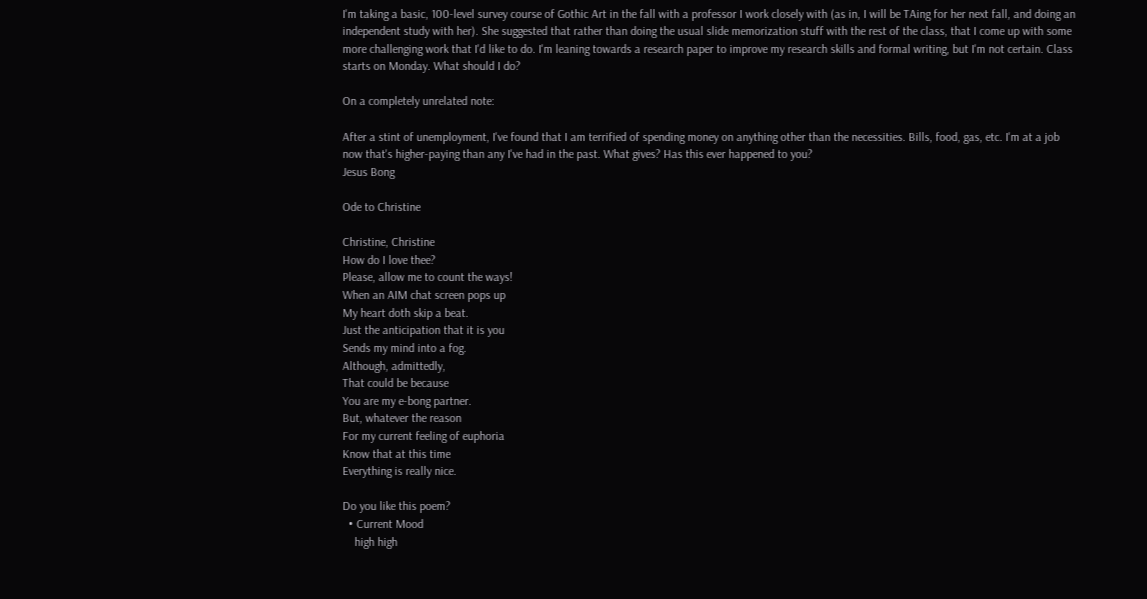I'm taking a basic, 100-level survey course of Gothic Art in the fall with a professor I work closely with (as in, I will be TAing for her next fall, and doing an independent study with her). She suggested that rather than doing the usual slide memorization stuff with the rest of the class, that I come up with some more challenging work that I'd like to do. I'm leaning towards a research paper to improve my research skills and formal writing, but I'm not certain. Class starts on Monday. What should I do?

On a completely unrelated note:

After a stint of unemployment, I've found that I am terrified of spending money on anything other than the necessities. Bills, food, gas, etc. I'm at a job now that's higher-paying than any I've had in the past. What gives? Has this ever happened to you?
Jesus Bong

Ode to Christine

Christine, Christine
How do I love thee?
Please, allow me to count the ways!
When an AIM chat screen pops up
My heart doth skip a beat.
Just the anticipation that it is you
Sends my mind into a fog.
Although, admittedly,
That could be because
You are my e-bong partner.
But, whatever the reason
For my current feeling of euphoria
Know that at this time
Everything is really nice.

Do you like this poem?
  • Current Mood
    high high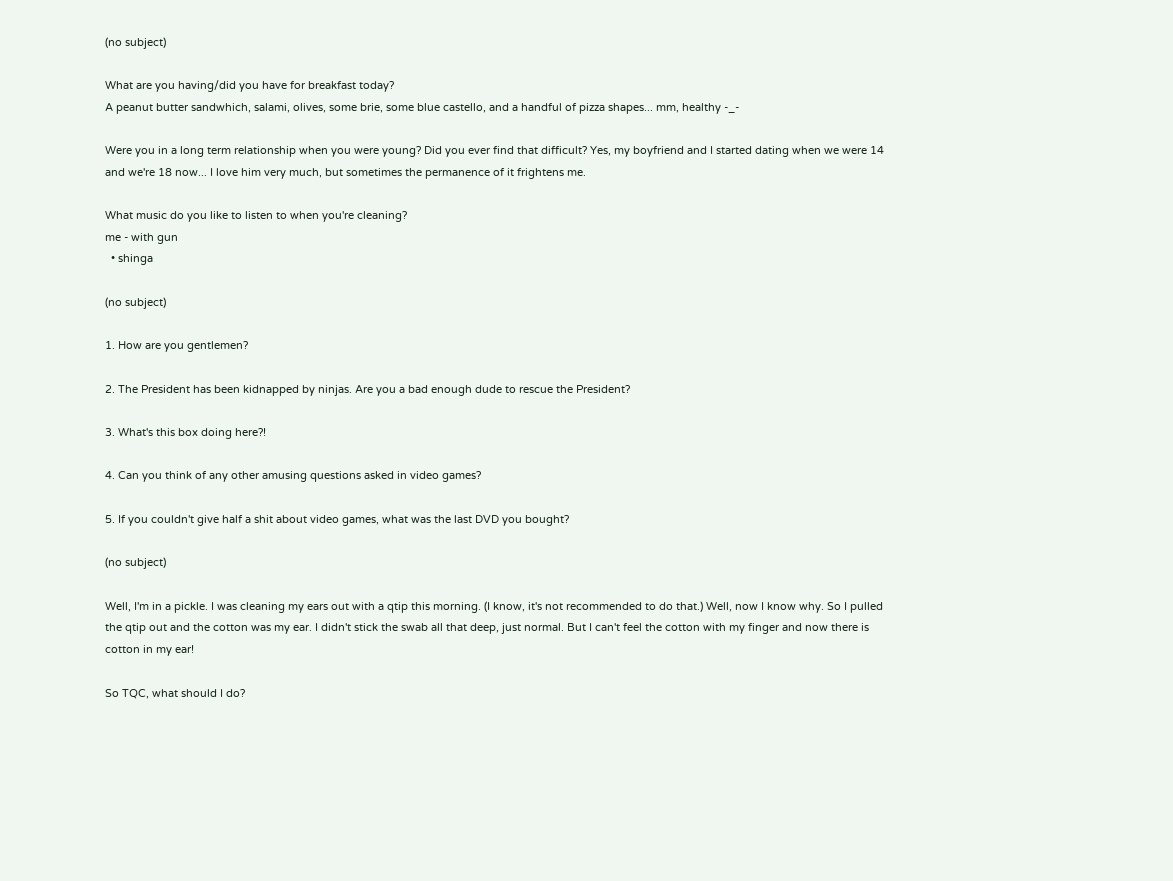(no subject)

What are you having/did you have for breakfast today?
A peanut butter sandwhich, salami, olives, some brie, some blue castello, and a handful of pizza shapes... mm, healthy -_-

Were you in a long term relationship when you were young? Did you ever find that difficult? Yes, my boyfriend and I started dating when we were 14 and we're 18 now... I love him very much, but sometimes the permanence of it frightens me.

What music do you like to listen to when you're cleaning?
me - with gun
  • shinga

(no subject)

1. How are you gentlemen?

2. The President has been kidnapped by ninjas. Are you a bad enough dude to rescue the President?

3. What's this box doing here?!

4. Can you think of any other amusing questions asked in video games?

5. If you couldn't give half a shit about video games, what was the last DVD you bought?

(no subject)

Well, I'm in a pickle. I was cleaning my ears out with a qtip this morning. (I know, it's not recommended to do that.) Well, now I know why. So I pulled the qtip out and the cotton was my ear. I didn't stick the swab all that deep, just normal. But I can't feel the cotton with my finger and now there is cotton in my ear!

So TQC, what should I do?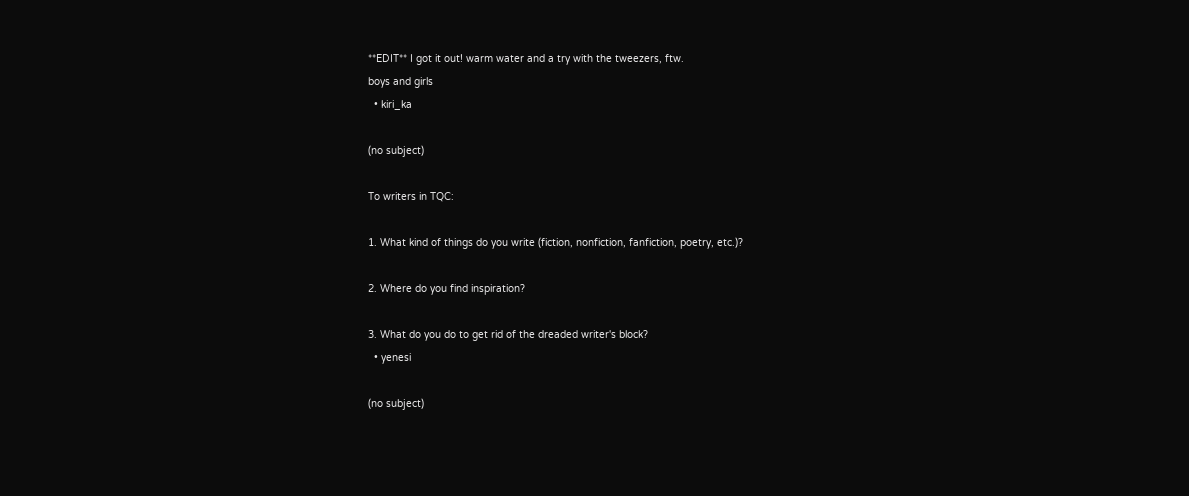**EDIT** I got it out! warm water and a try with the tweezers, ftw.
boys and girls
  • kiri_ka

(no subject)

To writers in TQC:

1. What kind of things do you write (fiction, nonfiction, fanfiction, poetry, etc.)?

2. Where do you find inspiration?

3. What do you do to get rid of the dreaded writer's block?
  • yenesi

(no subject)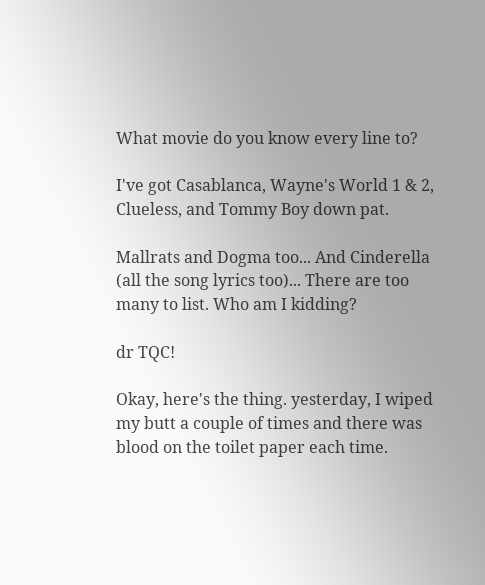What movie do you know every line to?

I've got Casablanca, Wayne's World 1 & 2, Clueless, and Tommy Boy down pat.

Mallrats and Dogma too... And Cinderella (all the song lyrics too)... There are too many to list. Who am I kidding?

dr TQC!

Okay, here's the thing. yesterday, I wiped my butt a couple of times and there was blood on the toilet paper each time.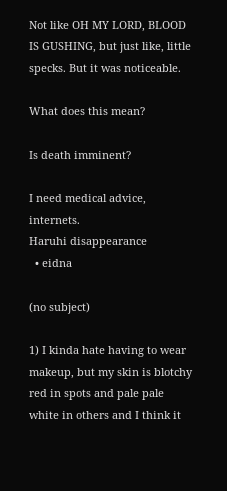Not like OH MY LORD, BLOOD IS GUSHING, but just like, little specks. But it was noticeable.

What does this mean?

Is death imminent?

I need medical advice, internets.
Haruhi disappearance
  • eidna

(no subject)

1) I kinda hate having to wear makeup, but my skin is blotchy red in spots and pale pale white in others and I think it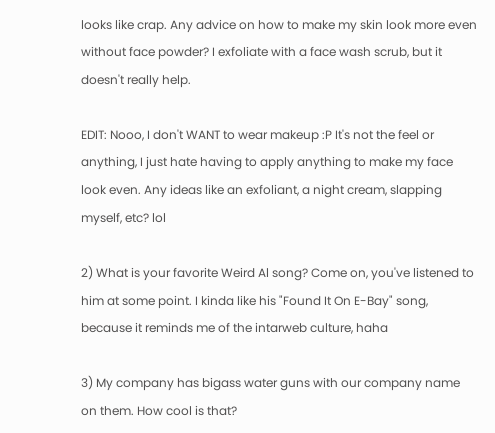looks like crap. Any advice on how to make my skin look more even without face powder? I exfoliate with a face wash scrub, but it doesn't really help.

EDIT: Nooo, I don't WANT to wear makeup :P It's not the feel or anything, I just hate having to apply anything to make my face look even. Any ideas like an exfoliant, a night cream, slapping myself, etc? lol

2) What is your favorite Weird Al song? Come on, you've listened to him at some point. I kinda like his "Found It On E-Bay" song, because it reminds me of the intarweb culture, haha

3) My company has bigass water guns with our company name on them. How cool is that?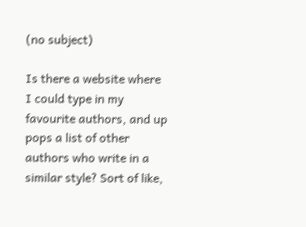(no subject)

Is there a website where I could type in my favourite authors, and up pops a list of other authors who write in a similar style? Sort of like,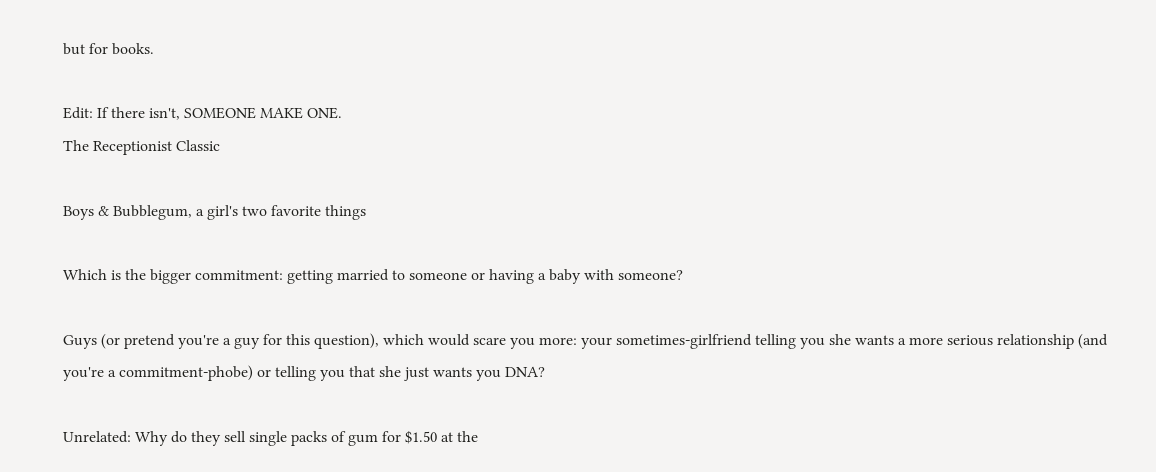but for books.

Edit: If there isn't, SOMEONE MAKE ONE.
The Receptionist Classic

Boys & Bubblegum, a girl's two favorite things

Which is the bigger commitment: getting married to someone or having a baby with someone?

Guys (or pretend you're a guy for this question), which would scare you more: your sometimes-girlfriend telling you she wants a more serious relationship (and you're a commitment-phobe) or telling you that she just wants you DNA?

Unrelated: Why do they sell single packs of gum for $1.50 at the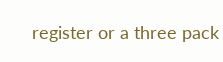register or a three pack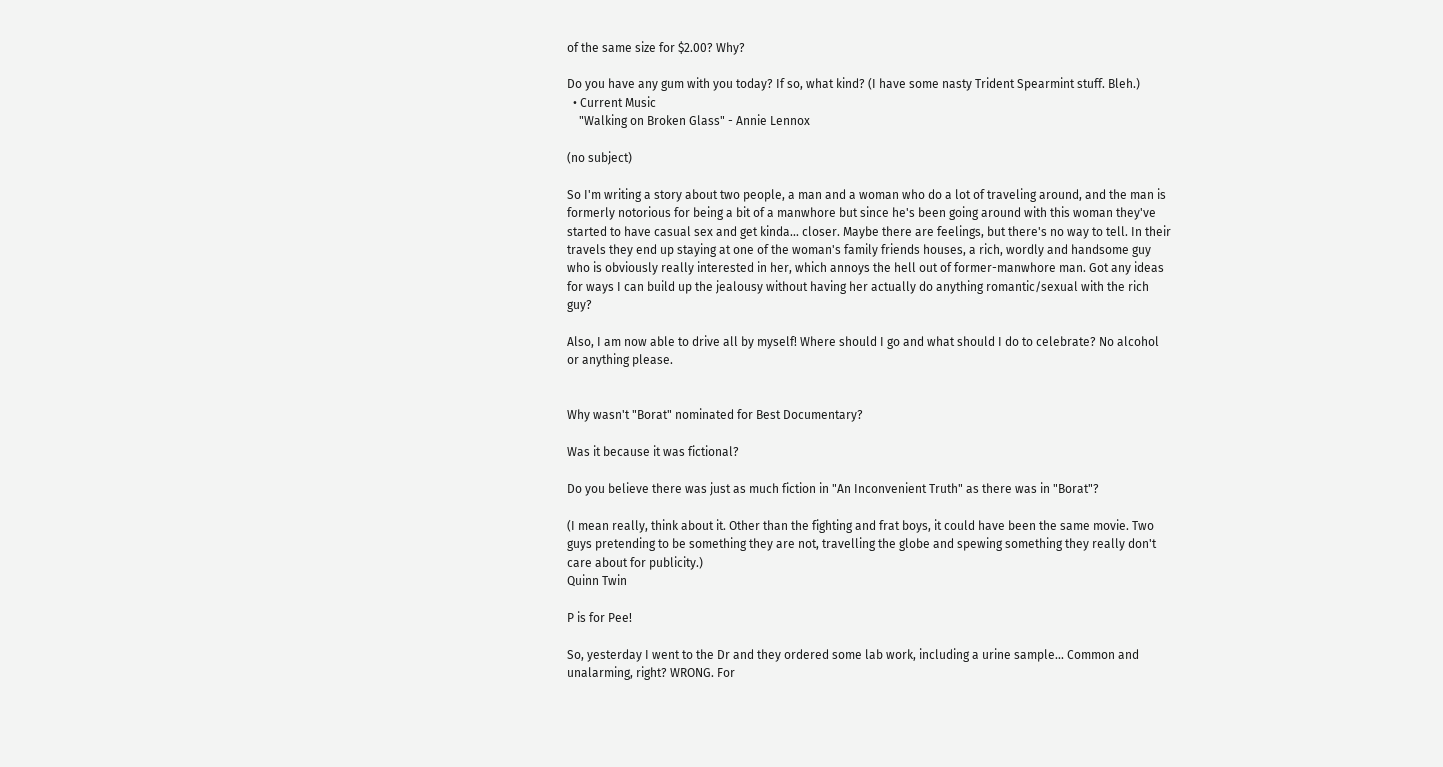of the same size for $2.00? Why?

Do you have any gum with you today? If so, what kind? (I have some nasty Trident Spearmint stuff. Bleh.)
  • Current Music
    "Walking on Broken Glass" - Annie Lennox

(no subject)

So I'm writing a story about two people, a man and a woman who do a lot of traveling around, and the man is formerly notorious for being a bit of a manwhore but since he's been going around with this woman they've started to have casual sex and get kinda... closer. Maybe there are feelings, but there's no way to tell. In their travels they end up staying at one of the woman's family friends houses, a rich, wordly and handsome guy who is obviously really interested in her, which annoys the hell out of former-manwhore man. Got any ideas for ways I can build up the jealousy without having her actually do anything romantic/sexual with the rich guy?

Also, I am now able to drive all by myself! Where should I go and what should I do to celebrate? No alcohol or anything please.


Why wasn't "Borat" nominated for Best Documentary?

Was it because it was fictional?

Do you believe there was just as much fiction in "An Inconvenient Truth" as there was in "Borat"?

(I mean really, think about it. Other than the fighting and frat boys, it could have been the same movie. Two guys pretending to be something they are not, travelling the globe and spewing something they really don't care about for publicity.)
Quinn Twin

P is for Pee!

So, yesterday I went to the Dr and they ordered some lab work, including a urine sample... Common and unalarming, right? WRONG. For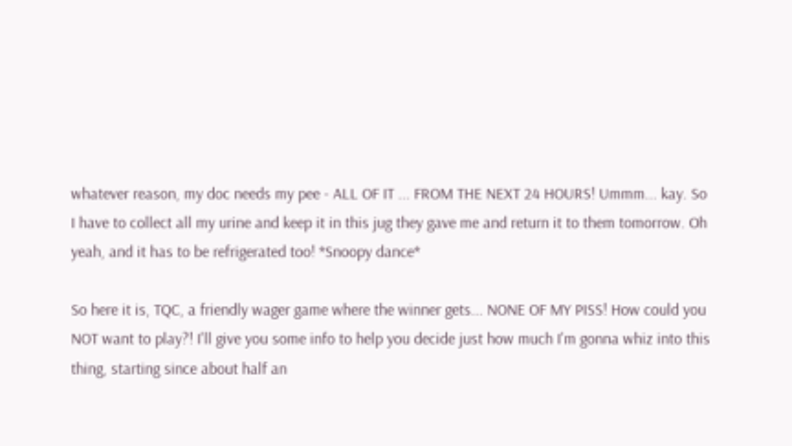whatever reason, my doc needs my pee - ALL OF IT ... FROM THE NEXT 24 HOURS! Ummm... kay. So I have to collect all my urine and keep it in this jug they gave me and return it to them tomorrow. Oh yeah, and it has to be refrigerated too! *Snoopy dance*

So here it is, TQC, a friendly wager game where the winner gets... NONE OF MY PISS! How could you NOT want to play?! I'll give you some info to help you decide just how much I'm gonna whiz into this thing, starting since about half an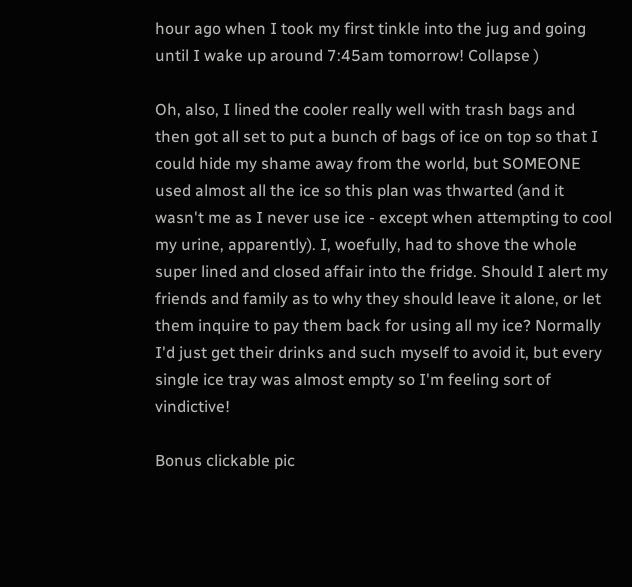hour ago when I took my first tinkle into the jug and going until I wake up around 7:45am tomorrow! Collapse )

Oh, also, I lined the cooler really well with trash bags and then got all set to put a bunch of bags of ice on top so that I could hide my shame away from the world, but SOMEONE used almost all the ice so this plan was thwarted (and it wasn't me as I never use ice - except when attempting to cool my urine, apparently). I, woefully, had to shove the whole super lined and closed affair into the fridge. Should I alert my friends and family as to why they should leave it alone, or let them inquire to pay them back for using all my ice? Normally I'd just get their drinks and such myself to avoid it, but every single ice tray was almost empty so I'm feeling sort of vindictive!

Bonus clickable pic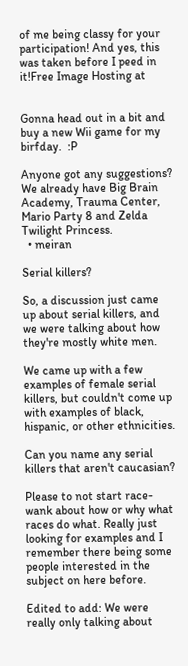of me being classy for your participation! And yes, this was taken before I peed in it!Free Image Hosting at


Gonna head out in a bit and buy a new Wii game for my birfday.  :P

Anyone got any suggestions?  We already have Big Brain Academy, Trauma Center, Mario Party 8 and Zelda Twilight Princess.
  • meiran

Serial killers?

So, a discussion just came up about serial killers, and we were talking about how they're mostly white men.

We came up with a few examples of female serial killers, but couldn't come up with examples of black, hispanic, or other ethnicities.

Can you name any serial killers that aren't caucasian?

Please to not start race-wank about how or why what races do what. Really just looking for examples and I remember there being some people interested in the subject on here before.

Edited to add: We were really only talking about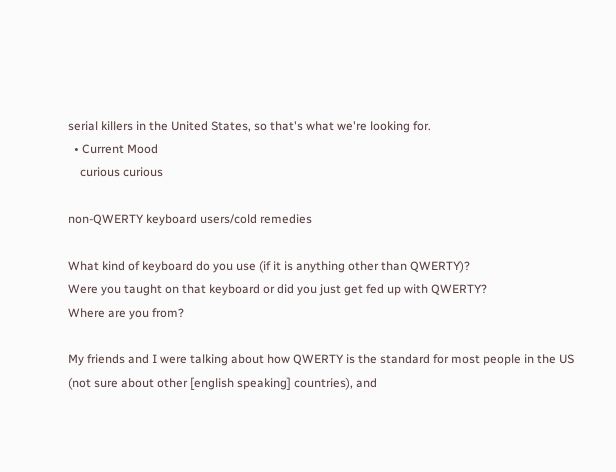serial killers in the United States, so that's what we're looking for.
  • Current Mood
    curious curious

non-QWERTY keyboard users/cold remedies

What kind of keyboard do you use (if it is anything other than QWERTY)?
Were you taught on that keyboard or did you just get fed up with QWERTY?
Where are you from?

My friends and I were talking about how QWERTY is the standard for most people in the US (not sure about other [english speaking] countries), and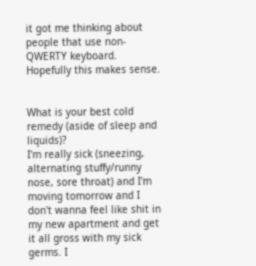it got me thinking about people that use non-QWERTY keyboard.
Hopefully this makes sense.


What is your best cold remedy (aside of sleep and liquids)?
I'm really sick (sneezing, alternating stuffy/runny nose, sore throat) and I'm moving tomorrow and I don't wanna feel like shit in my new apartment and get it all gross with my sick germs. I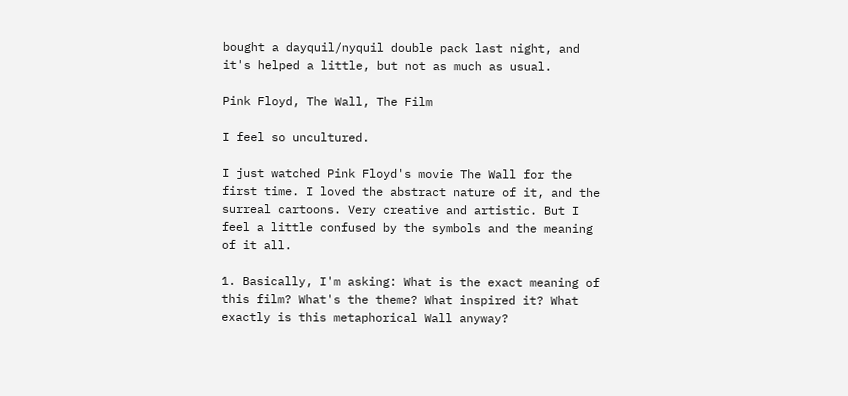bought a dayquil/nyquil double pack last night, and it's helped a little, but not as much as usual.

Pink Floyd, The Wall, The Film

I feel so uncultured.

I just watched Pink Floyd's movie The Wall for the first time. I loved the abstract nature of it, and the surreal cartoons. Very creative and artistic. But I feel a little confused by the symbols and the meaning of it all.

1. Basically, I'm asking: What is the exact meaning of this film? What's the theme? What inspired it? What exactly is this metaphorical Wall anyway?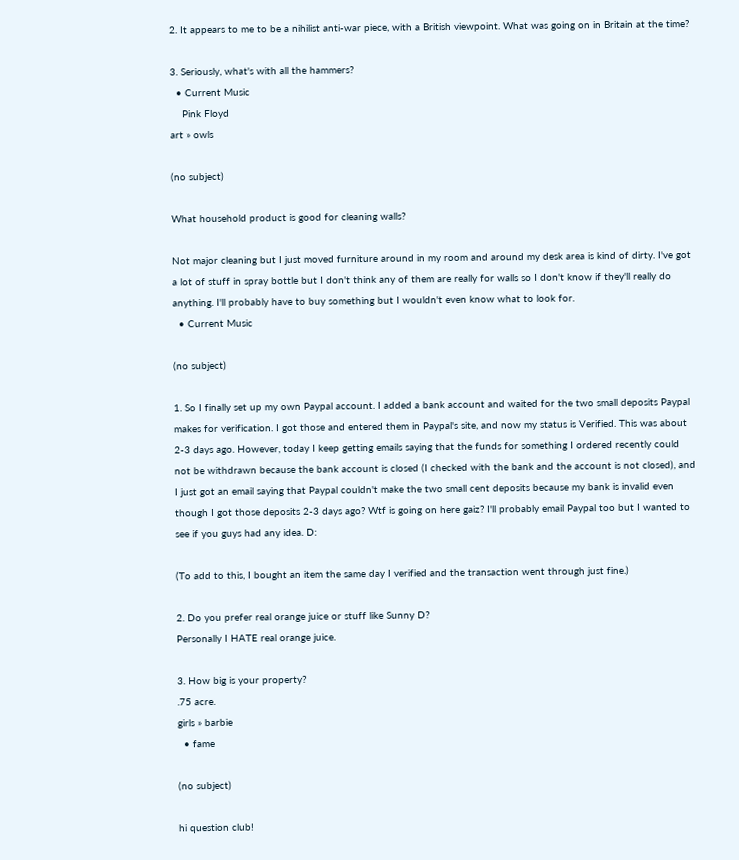2. It appears to me to be a nihilist anti-war piece, with a British viewpoint. What was going on in Britain at the time?

3. Seriously, what's with all the hammers?
  • Current Music
    Pink Floyd
art » owls

(no subject)

What household product is good for cleaning walls?

Not major cleaning but I just moved furniture around in my room and around my desk area is kind of dirty. I've got a lot of stuff in spray bottle but I don't think any of them are really for walls so I don't know if they'll really do anything. I'll probably have to buy something but I wouldn't even know what to look for.
  • Current Music

(no subject)

1. So I finally set up my own Paypal account. I added a bank account and waited for the two small deposits Paypal makes for verification. I got those and entered them in Paypal's site, and now my status is Verified. This was about 2-3 days ago. However, today I keep getting emails saying that the funds for something I ordered recently could not be withdrawn because the bank account is closed (I checked with the bank and the account is not closed), and I just got an email saying that Paypal couldn't make the two small cent deposits because my bank is invalid even though I got those deposits 2-3 days ago? Wtf is going on here gaiz? I'll probably email Paypal too but I wanted to see if you guys had any idea. D:

(To add to this, I bought an item the same day I verified and the transaction went through just fine.)

2. Do you prefer real orange juice or stuff like Sunny D?
Personally I HATE real orange juice.

3. How big is your property?
.75 acre.
girls » barbie
  • fame

(no subject)

hi question club!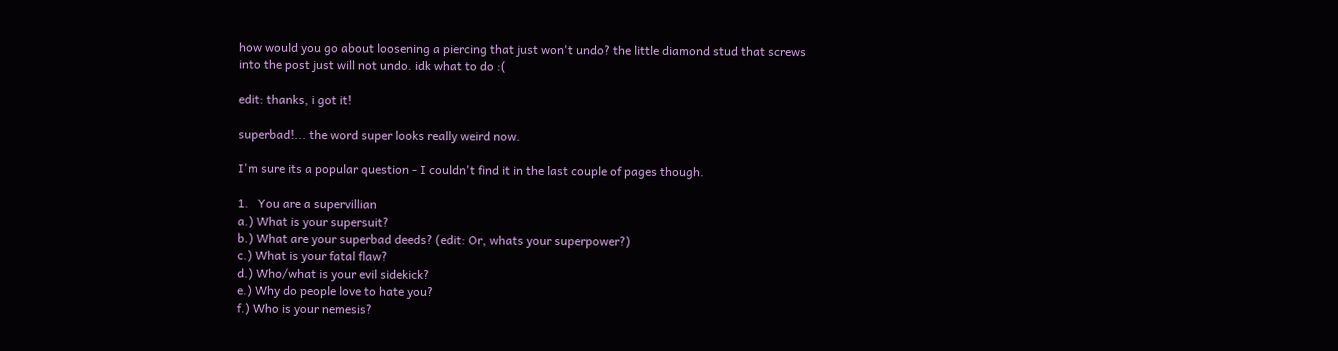how would you go about loosening a piercing that just won't undo? the little diamond stud that screws into the post just will not undo. idk what to do :(

edit: thanks, i got it!

superbad!... the word super looks really weird now.

I'm sure its a popular question - I couldn't find it in the last couple of pages though.

1.   You are a supervillian
a.) What is your supersuit?
b.) What are your superbad deeds? (edit: Or, whats your superpower?)
c.) What is your fatal flaw?
d.) Who/what is your evil sidekick?
e.) Why do people love to hate you?
f.) Who is your nemesis?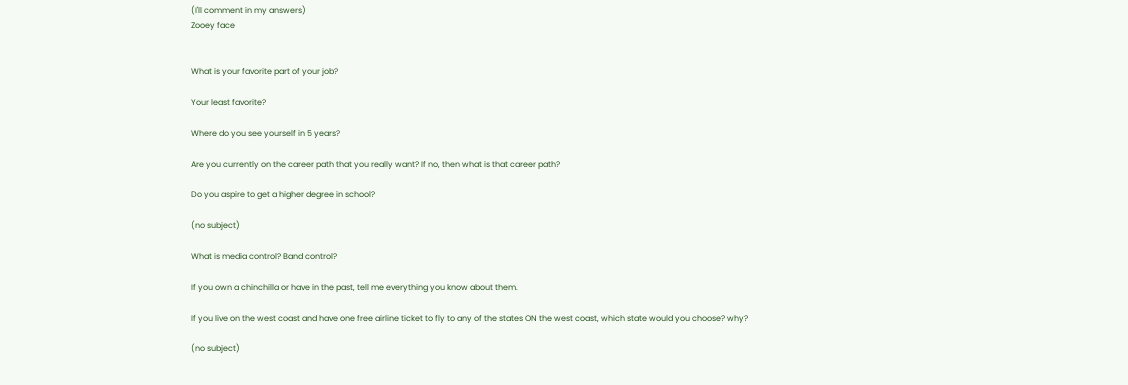(I'll comment in my answers)
Zooey face


What is your favorite part of your job?

Your least favorite?

Where do you see yourself in 5 years?

Are you currently on the career path that you really want? If no, then what is that career path?

Do you aspire to get a higher degree in school?

(no subject)

What is media control? Band control?

If you own a chinchilla or have in the past, tell me everything you know about them.

If you live on the west coast and have one free airline ticket to fly to any of the states ON the west coast, which state would you choose? why?

(no subject)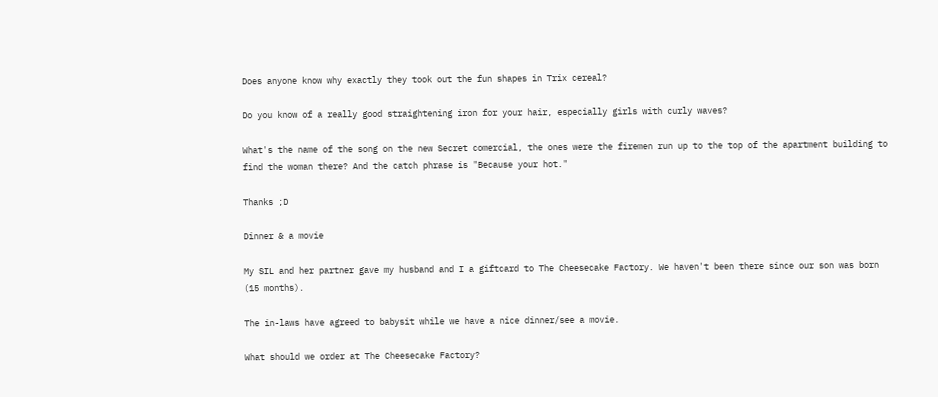Does anyone know why exactly they took out the fun shapes in Trix cereal?

Do you know of a really good straightening iron for your hair, especially girls with curly waves?

What's the name of the song on the new Secret comercial, the ones were the firemen run up to the top of the apartment building to find the woman there? And the catch phrase is "Because your hot."

Thanks ;D

Dinner & a movie

My SIL and her partner gave my husband and I a giftcard to The Cheesecake Factory. We haven't been there since our son was born (15 months).

The in-laws have agreed to babysit while we have a nice dinner/see a movie.

What should we order at The Cheesecake Factory?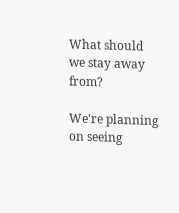What should we stay away from?

We're planning on seeing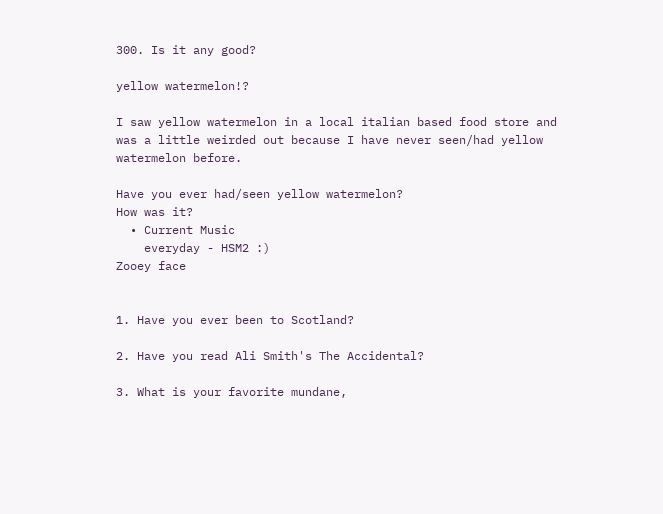300. Is it any good?

yellow watermelon!?

I saw yellow watermelon in a local italian based food store and was a little weirded out because I have never seen/had yellow watermelon before.

Have you ever had/seen yellow watermelon?
How was it?
  • Current Music
    everyday - HSM2 :)
Zooey face


1. Have you ever been to Scotland?

2. Have you read Ali Smith's The Accidental?

3. What is your favorite mundane,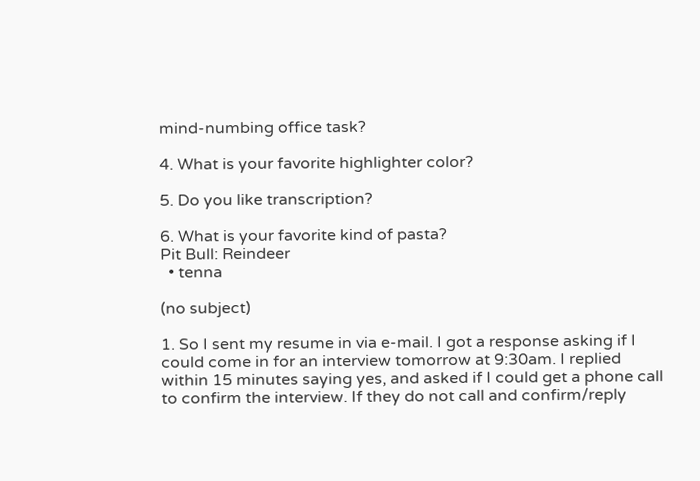mind-numbing office task?

4. What is your favorite highlighter color?

5. Do you like transcription?

6. What is your favorite kind of pasta?
Pit Bull: Reindeer
  • tenna

(no subject)

1. So I sent my resume in via e-mail. I got a response asking if I could come in for an interview tomorrow at 9:30am. I replied within 15 minutes saying yes, and asked if I could get a phone call to confirm the interview. If they do not call and confirm/reply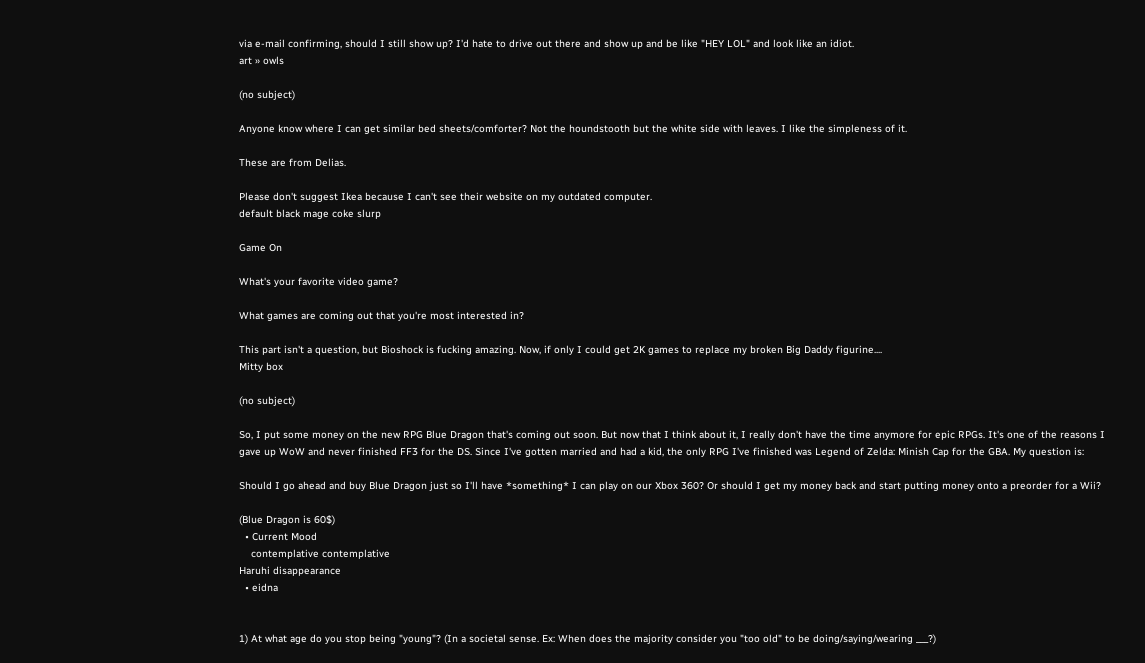via e-mail confirming, should I still show up? I'd hate to drive out there and show up and be like "HEY LOL" and look like an idiot.
art » owls

(no subject)

Anyone know where I can get similar bed sheets/comforter? Not the houndstooth but the white side with leaves. I like the simpleness of it.

These are from Delias.

Please don't suggest Ikea because I can't see their website on my outdated computer.
default black mage coke slurp

Game On

What's your favorite video game?

What games are coming out that you're most interested in?

This part isn't a question, but Bioshock is fucking amazing. Now, if only I could get 2K games to replace my broken Big Daddy figurine....
Mitty box

(no subject)

So, I put some money on the new RPG Blue Dragon that's coming out soon. But now that I think about it, I really don't have the time anymore for epic RPGs. It's one of the reasons I gave up WoW and never finished FF3 for the DS. Since I've gotten married and had a kid, the only RPG I've finished was Legend of Zelda: Minish Cap for the GBA. My question is:

Should I go ahead and buy Blue Dragon just so I'll have *something* I can play on our Xbox 360? Or should I get my money back and start putting money onto a preorder for a Wii?

(Blue Dragon is 60$)
  • Current Mood
    contemplative contemplative
Haruhi disappearance
  • eidna


1) At what age do you stop being "young"? (In a societal sense. Ex: When does the majority consider you "too old" to be doing/saying/wearing ___?)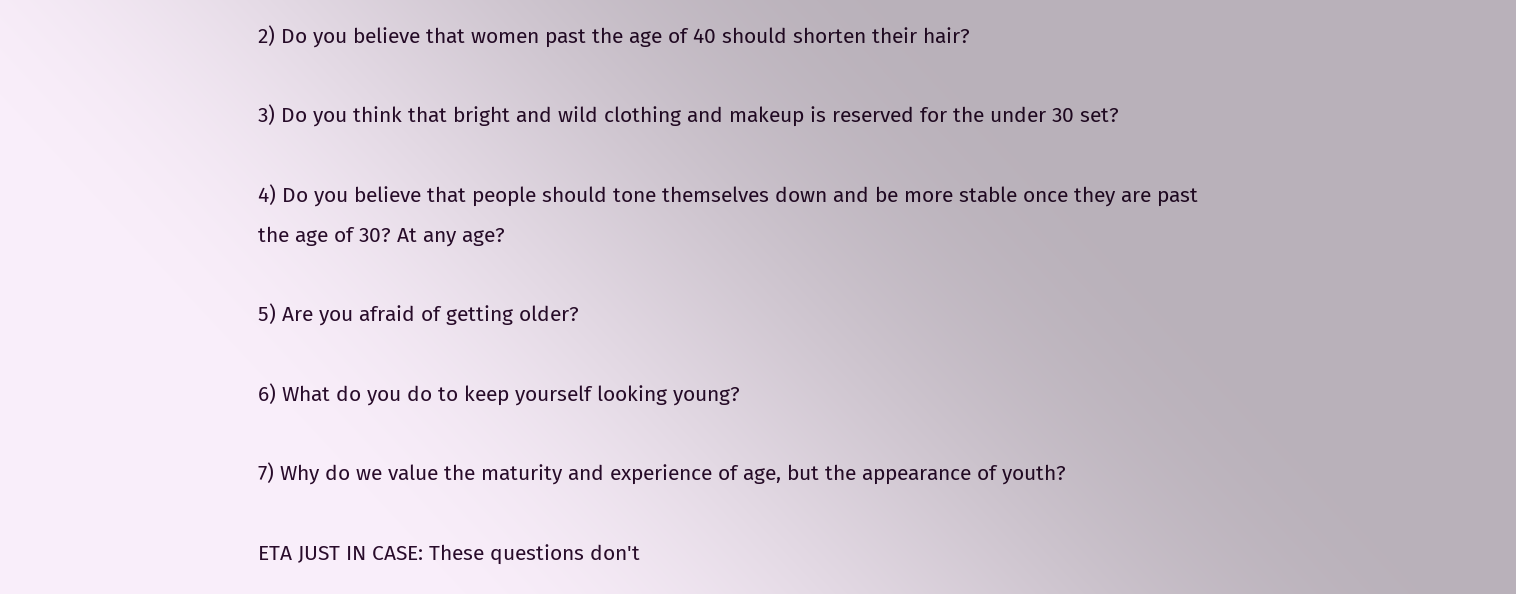2) Do you believe that women past the age of 40 should shorten their hair?

3) Do you think that bright and wild clothing and makeup is reserved for the under 30 set?

4) Do you believe that people should tone themselves down and be more stable once they are past the age of 30? At any age?

5) Are you afraid of getting older?

6) What do you do to keep yourself looking young?

7) Why do we value the maturity and experience of age, but the appearance of youth?

ETA JUST IN CASE: These questions don't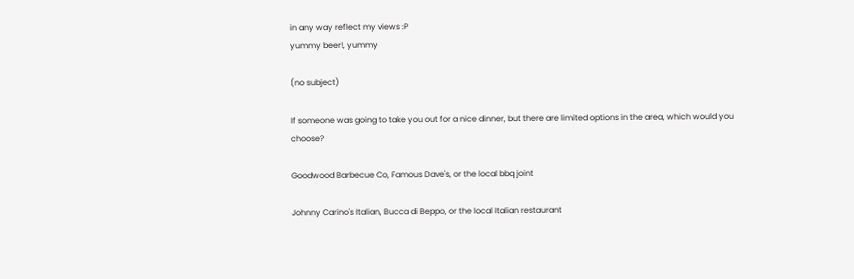in any way reflect my views :P
yummy beer!, yummy

(no subject)

If someone was going to take you out for a nice dinner, but there are limited options in the area, which would you choose?

Goodwood Barbecue Co, Famous Dave's, or the local bbq joint

Johnny Carino's Italian, Bucca di Beppo, or the local Italian restaurant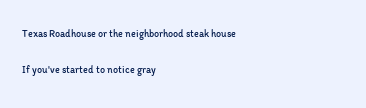Texas Roadhouse or the neighborhood steak house

If you've started to notice gray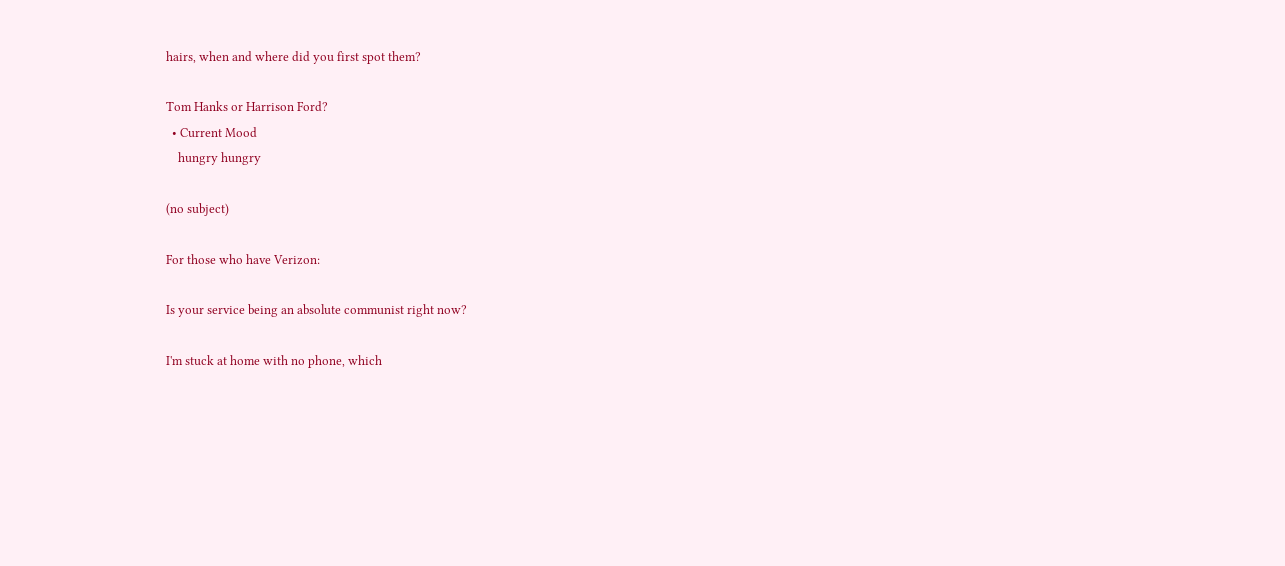hairs, when and where did you first spot them?

Tom Hanks or Harrison Ford?
  • Current Mood
    hungry hungry

(no subject)

For those who have Verizon:

Is your service being an absolute communist right now?

I'm stuck at home with no phone, which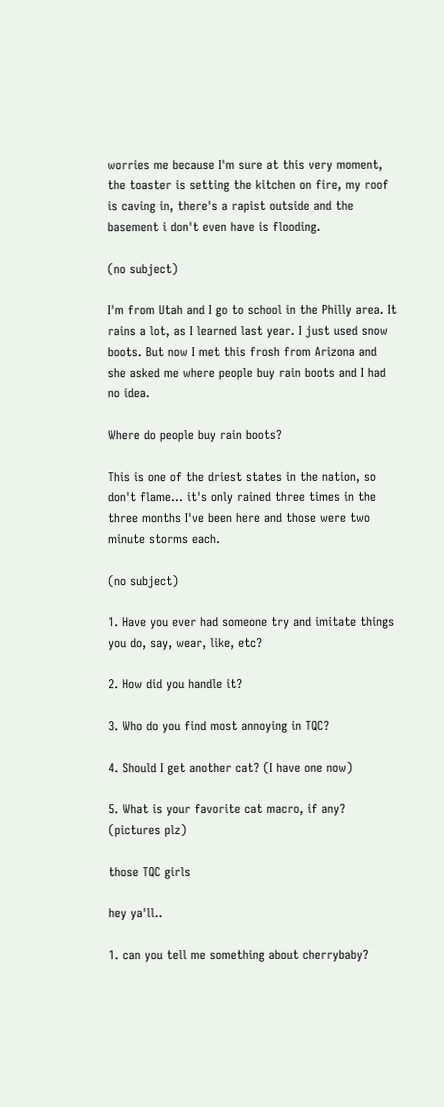worries me because I'm sure at this very moment, the toaster is setting the kitchen on fire, my roof is caving in, there's a rapist outside and the basement i don't even have is flooding.

(no subject)

I'm from Utah and I go to school in the Philly area. It rains a lot, as I learned last year. I just used snow boots. But now I met this frosh from Arizona and she asked me where people buy rain boots and I had no idea.

Where do people buy rain boots?

This is one of the driest states in the nation, so don't flame... it's only rained three times in the three months I've been here and those were two minute storms each.

(no subject)

1. Have you ever had someone try and imitate things you do, say, wear, like, etc?

2. How did you handle it?

3. Who do you find most annoying in TQC?

4. Should I get another cat? (I have one now)

5. What is your favorite cat macro, if any? (pictures plz)

those TQC girls

hey ya'll..

1. can you tell me something about cherrybaby?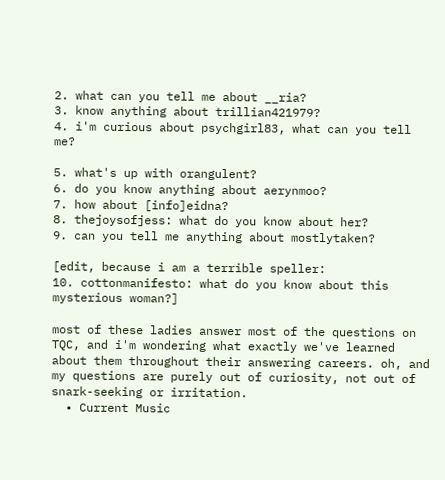2. what can you tell me about __ria?
3. know anything about trillian421979?
4. i'm curious about psychgirl83, what can you tell me?

5. what's up with orangulent?
6. do you know anything about aerynmoo?
7. how about [info]eidna?
8. thejoysofjess: what do you know about her?
9. can you tell me anything about mostlytaken?

[edit, because i am a terrible speller:
10. cottonmanifesto: what do you know about this mysterious woman?]

most of these ladies answer most of the questions on TQC, and i'm wondering what exactly we've learned about them throughout their answering careers. oh, and my questions are purely out of curiosity, not out of snark-seeking or irritation.
  • Current Music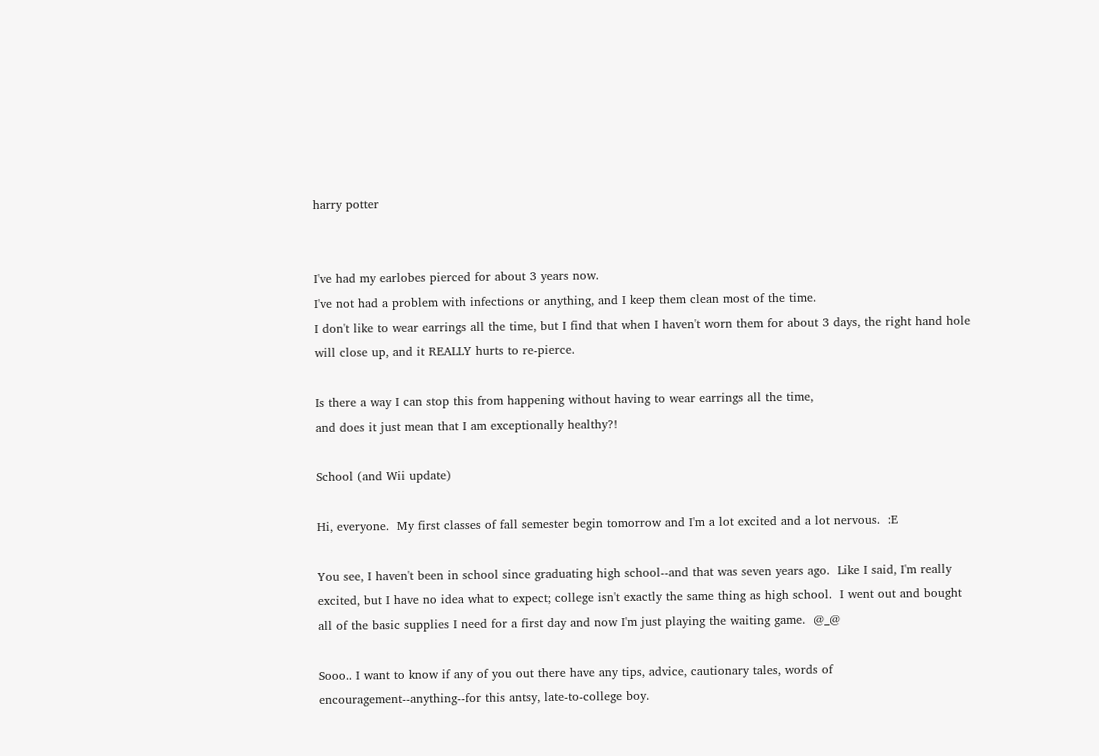harry potter


I've had my earlobes pierced for about 3 years now.
I've not had a problem with infections or anything, and I keep them clean most of the time.
I don't like to wear earrings all the time, but I find that when I haven't worn them for about 3 days, the right hand hole will close up, and it REALLY hurts to re-pierce.

Is there a way I can stop this from happening without having to wear earrings all the time,
and does it just mean that I am exceptionally healthy?!

School (and Wii update)

Hi, everyone.  My first classes of fall semester begin tomorrow and I'm a lot excited and a lot nervous.  :E

You see, I haven't been in school since graduating high school--and that was seven years ago.  Like I said, I'm really excited, but I have no idea what to expect; college isn't exactly the same thing as high school.  I went out and bought all of the basic supplies I need for a first day and now I'm just playing the waiting game.  @_@

Sooo.. I want to know if any of you out there have any tips, advice, cautionary tales, words of encouragement--anything--for this antsy, late-to-college boy.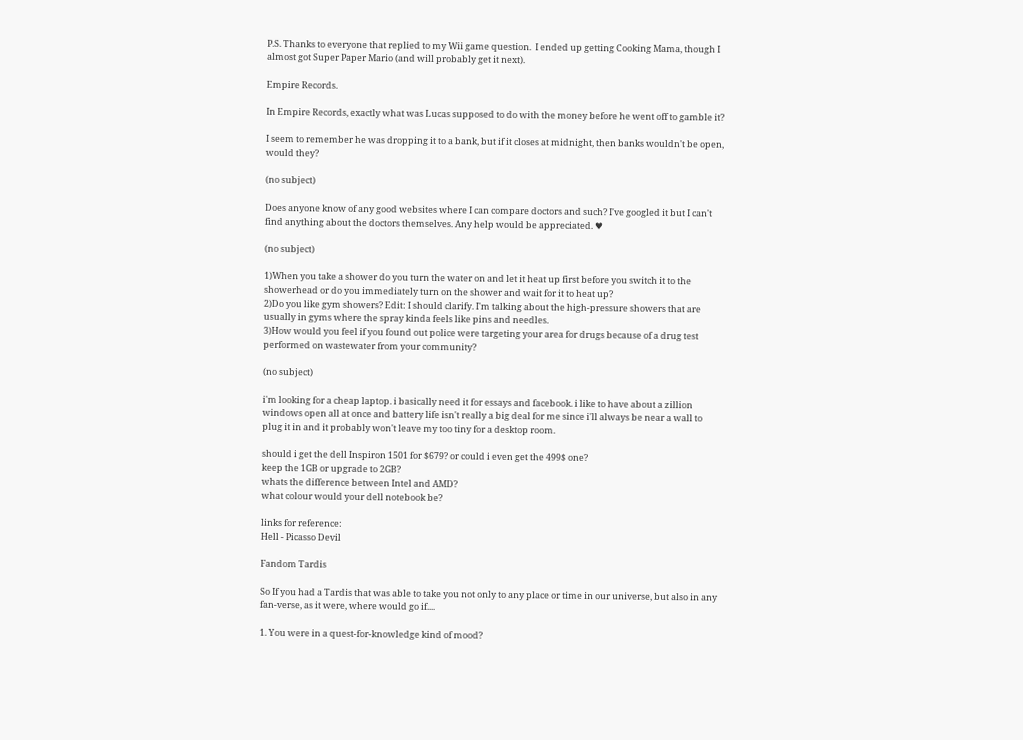P.S. Thanks to everyone that replied to my Wii game question.  I ended up getting Cooking Mama, though I almost got Super Paper Mario (and will probably get it next).

Empire Records.

In Empire Records, exactly what was Lucas supposed to do with the money before he went off to gamble it?

I seem to remember he was dropping it to a bank, but if it closes at midnight, then banks wouldn't be open, would they?

(no subject)

Does anyone know of any good websites where I can compare doctors and such? I've googled it but I can't find anything about the doctors themselves. Any help would be appreciated. ♥

(no subject)

1)When you take a shower do you turn the water on and let it heat up first before you switch it to the showerhead or do you immediately turn on the shower and wait for it to heat up?
2)Do you like gym showers? Edit: I should clarify. I'm talking about the high-pressure showers that are usually in gyms where the spray kinda feels like pins and needles.
3)How would you feel if you found out police were targeting your area for drugs because of a drug test performed on wastewater from your community?

(no subject)

i'm looking for a cheap laptop. i basically need it for essays and facebook. i like to have about a zillion windows open all at once and battery life isn't really a big deal for me since i'll always be near a wall to plug it in and it probably won't leave my too tiny for a desktop room.

should i get the dell Inspiron 1501 for $679? or could i even get the 499$ one?
keep the 1GB or upgrade to 2GB?
whats the difference between Intel and AMD?
what colour would your dell notebook be?

links for reference:
Hell - Picasso Devil

Fandom Tardis

So If you had a Tardis that was able to take you not only to any place or time in our universe, but also in any fan-verse, as it were, where would go if....

1. You were in a quest-for-knowledge kind of mood?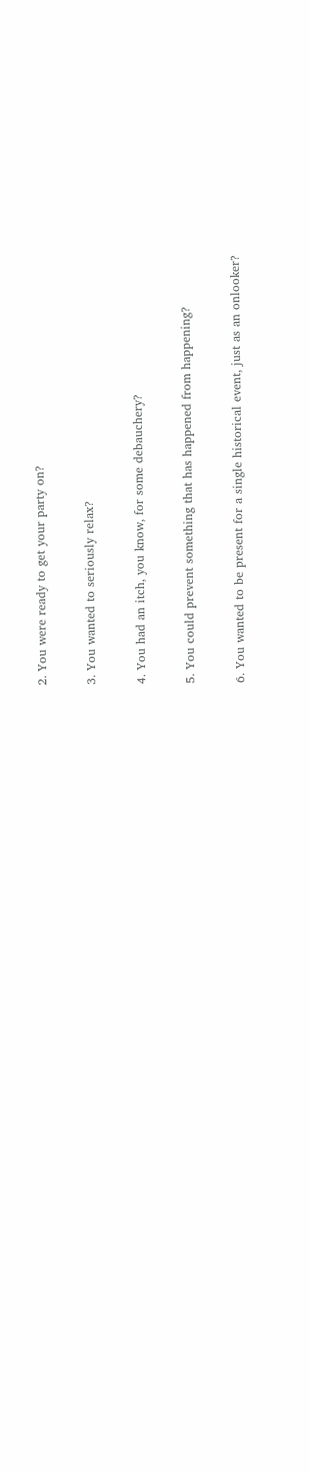2. You were ready to get your party on?

3. You wanted to seriously relax?

4. You had an itch, you know, for some debauchery?

5. You could prevent something that has happened from happening?

6. You wanted to be present for a single historical event, just as an onlooker?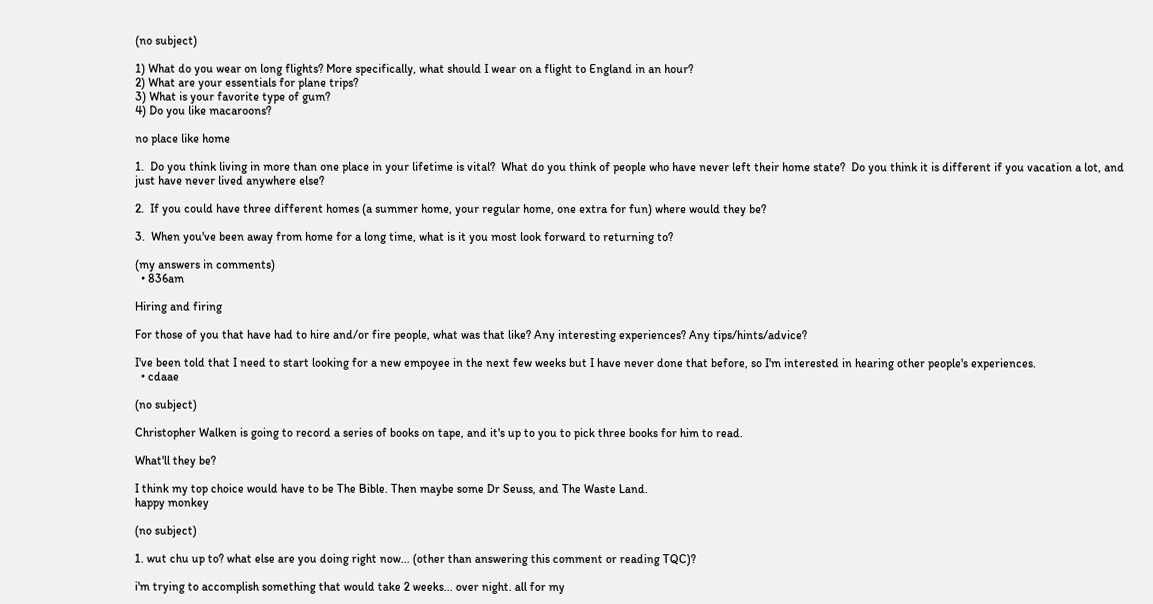(no subject)

1) What do you wear on long flights? More specifically, what should I wear on a flight to England in an hour?
2) What are your essentials for plane trips?
3) What is your favorite type of gum?
4) Do you like macaroons?

no place like home

1.  Do you think living in more than one place in your lifetime is vital?  What do you think of people who have never left their home state?  Do you think it is different if you vacation a lot, and just have never lived anywhere else?

2.  If you could have three different homes (a summer home, your regular home, one extra for fun) where would they be?

3.  When you've been away from home for a long time, what is it you most look forward to returning to?

(my answers in comments)
  • 836am

Hiring and firing

For those of you that have had to hire and/or fire people, what was that like? Any interesting experiences? Any tips/hints/advice?

I've been told that I need to start looking for a new empoyee in the next few weeks but I have never done that before, so I'm interested in hearing other people's experiences.
  • cdaae

(no subject)

Christopher Walken is going to record a series of books on tape, and it's up to you to pick three books for him to read.

What'll they be?

I think my top choice would have to be The Bible. Then maybe some Dr Seuss, and The Waste Land.
happy monkey

(no subject)

1. wut chu up to? what else are you doing right now... (other than answering this comment or reading TQC)?

i'm trying to accomplish something that would take 2 weeks... over night. all for my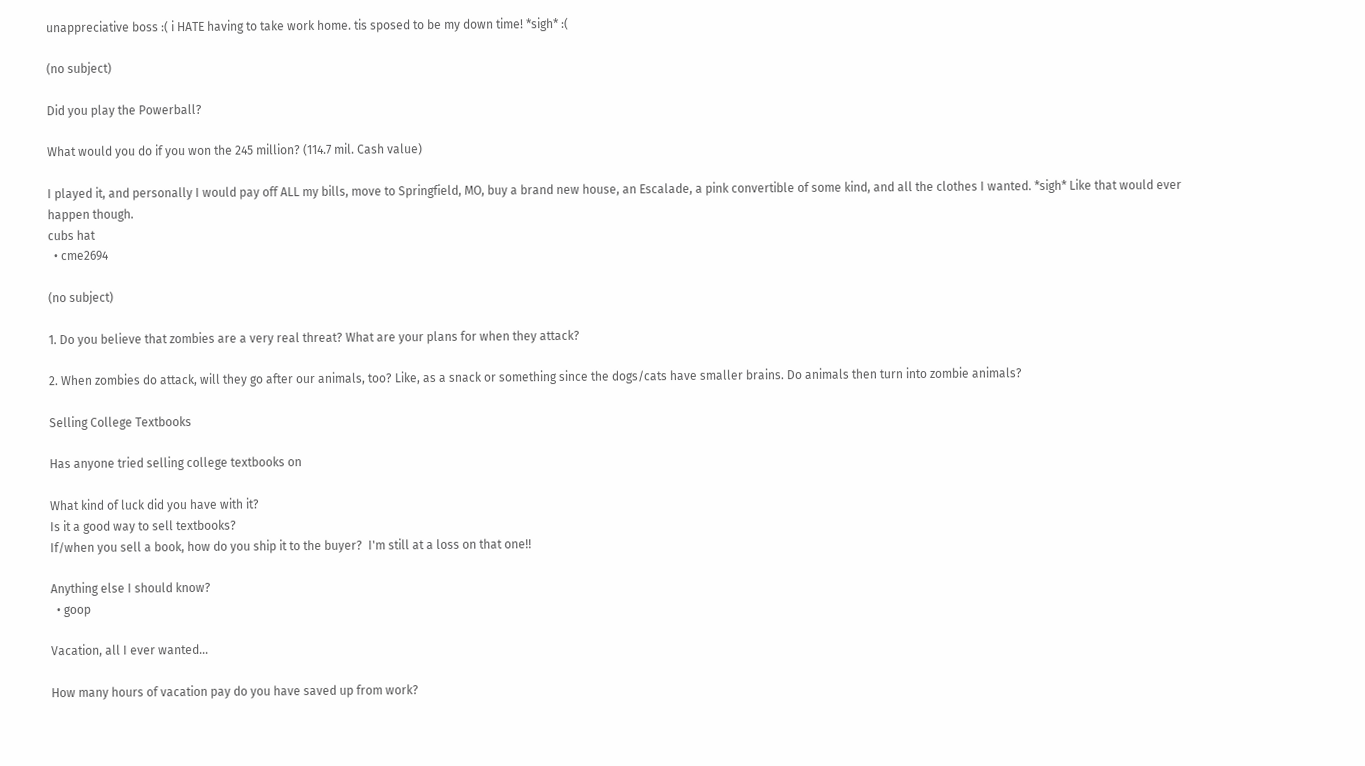unappreciative boss :( i HATE having to take work home. tis sposed to be my down time! *sigh* :(

(no subject)

Did you play the Powerball?

What would you do if you won the 245 million? (114.7 mil. Cash value)

I played it, and personally I would pay off ALL my bills, move to Springfield, MO, buy a brand new house, an Escalade, a pink convertible of some kind, and all the clothes I wanted. *sigh* Like that would ever happen though.
cubs hat
  • cme2694

(no subject)

1. Do you believe that zombies are a very real threat? What are your plans for when they attack?

2. When zombies do attack, will they go after our animals, too? Like, as a snack or something since the dogs/cats have smaller brains. Do animals then turn into zombie animals?

Selling College Textbooks

Has anyone tried selling college textbooks on

What kind of luck did you have with it?
Is it a good way to sell textbooks?
If/when you sell a book, how do you ship it to the buyer?  I'm still at a loss on that one!!

Anything else I should know?
  • goop

Vacation, all I ever wanted...

How many hours of vacation pay do you have saved up from work?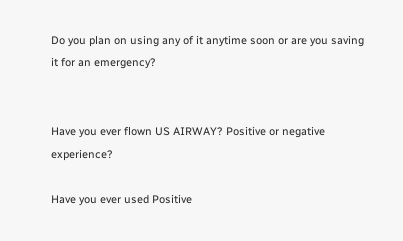Do you plan on using any of it anytime soon or are you saving it for an emergency?


Have you ever flown US AIRWAY? Positive or negative experience?

Have you ever used Positive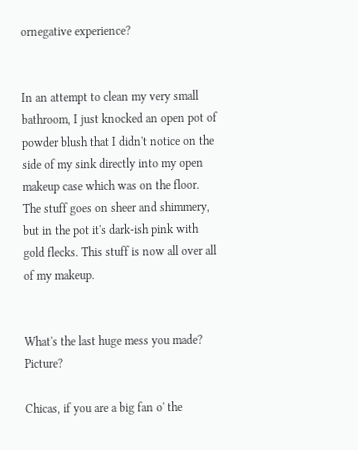ornegative experience?


In an attempt to clean my very small bathroom, I just knocked an open pot of powder blush that I didn't notice on the side of my sink directly into my open makeup case which was on the floor. The stuff goes on sheer and shimmery, but in the pot it's dark-ish pink with gold flecks. This stuff is now all over all of my makeup.


What's the last huge mess you made? Picture?

Chicas, if you are a big fan o' the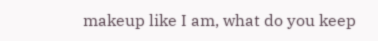makeup like I am, what do you keep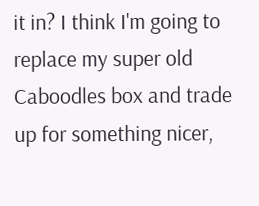it in? I think I'm going to replace my super old Caboodles box and trade up for something nicer,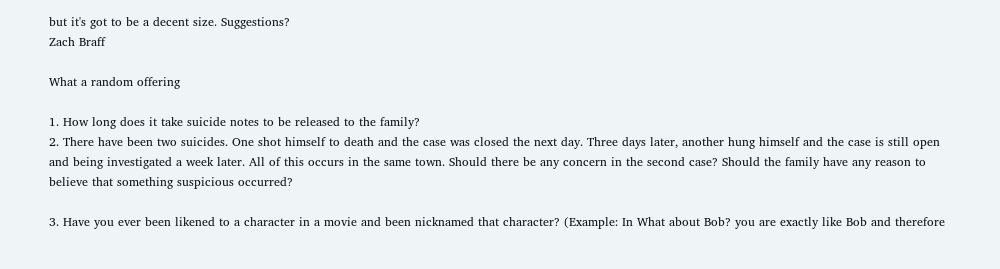but it's got to be a decent size. Suggestions?
Zach Braff

What a random offering

1. How long does it take suicide notes to be released to the family?
2. There have been two suicides. One shot himself to death and the case was closed the next day. Three days later, another hung himself and the case is still open and being investigated a week later. All of this occurs in the same town. Should there be any concern in the second case? Should the family have any reason to believe that something suspicious occurred?

3. Have you ever been likened to a character in a movie and been nicknamed that character? (Example: In What about Bob? you are exactly like Bob and therefore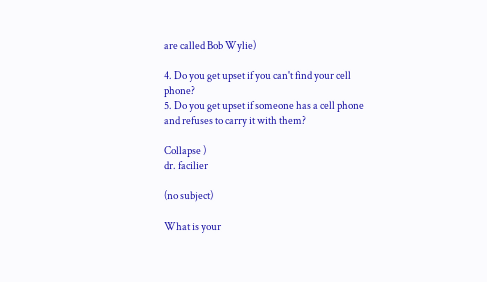are called Bob Wylie)

4. Do you get upset if you can't find your cell phone?
5. Do you get upset if someone has a cell phone and refuses to carry it with them?

Collapse )
dr. facilier

(no subject)

What is your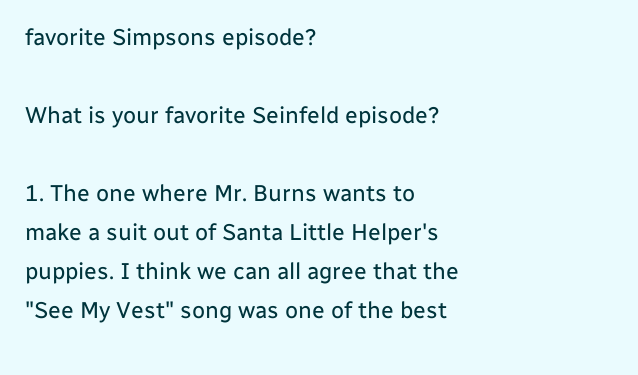favorite Simpsons episode?

What is your favorite Seinfeld episode?

1. The one where Mr. Burns wants to make a suit out of Santa Little Helper's puppies. I think we can all agree that the "See My Vest" song was one of the best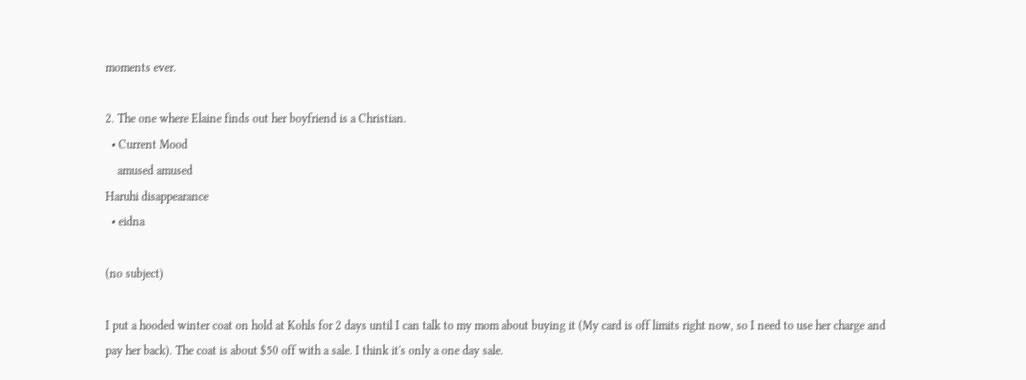moments ever.

2. The one where Elaine finds out her boyfriend is a Christian.
  • Current Mood
    amused amused
Haruhi disappearance
  • eidna

(no subject)

I put a hooded winter coat on hold at Kohls for 2 days until I can talk to my mom about buying it (My card is off limits right now, so I need to use her charge and pay her back). The coat is about $50 off with a sale. I think it's only a one day sale.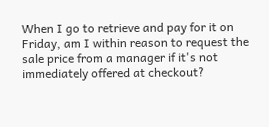When I go to retrieve and pay for it on Friday, am I within reason to request the sale price from a manager if it's not immediately offered at checkout?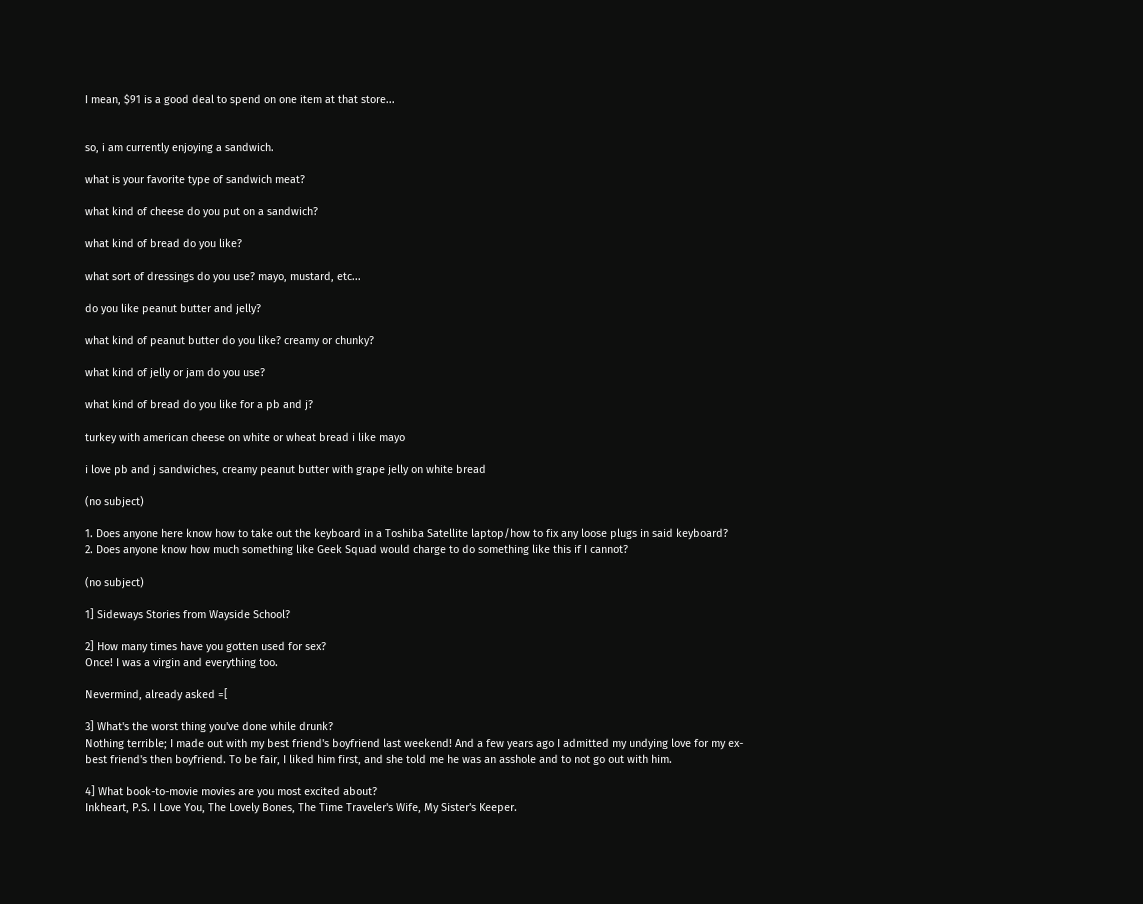I mean, $91 is a good deal to spend on one item at that store...


so, i am currently enjoying a sandwich.

what is your favorite type of sandwich meat?

what kind of cheese do you put on a sandwich?

what kind of bread do you like?

what sort of dressings do you use? mayo, mustard, etc...

do you like peanut butter and jelly?

what kind of peanut butter do you like? creamy or chunky?

what kind of jelly or jam do you use?

what kind of bread do you like for a pb and j?

turkey with american cheese on white or wheat bread i like mayo

i love pb and j sandwiches, creamy peanut butter with grape jelly on white bread

(no subject)

1. Does anyone here know how to take out the keyboard in a Toshiba Satellite laptop/how to fix any loose plugs in said keyboard?
2. Does anyone know how much something like Geek Squad would charge to do something like this if I cannot?

(no subject)

1] Sideways Stories from Wayside School?

2] How many times have you gotten used for sex?
Once! I was a virgin and everything too.

Nevermind, already asked =[

3] What's the worst thing you've done while drunk?
Nothing terrible; I made out with my best friend's boyfriend last weekend! And a few years ago I admitted my undying love for my ex-best friend's then boyfriend. To be fair, I liked him first, and she told me he was an asshole and to not go out with him.

4] What book-to-movie movies are you most excited about?
Inkheart, P.S. I Love You, The Lovely Bones, The Time Traveler's Wife, My Sister's Keeper.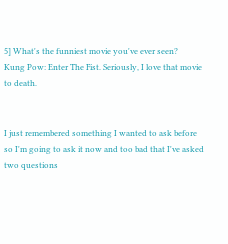5] What's the funniest movie you've ever seen?
Kung Pow: Enter The Fist. Seriously, I love that movie to death.


I just remembered something I wanted to ask before so I'm going to ask it now and too bad that I've asked two questions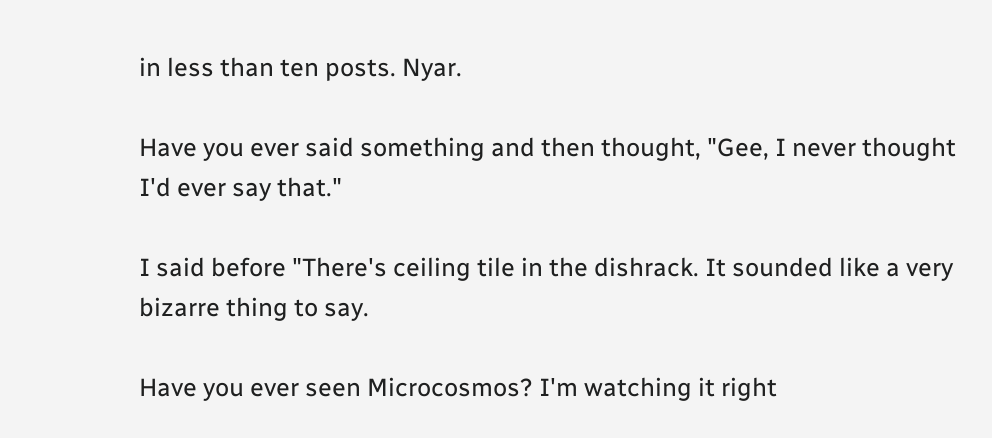in less than ten posts. Nyar.

Have you ever said something and then thought, "Gee, I never thought I'd ever say that."

I said before "There's ceiling tile in the dishrack. It sounded like a very bizarre thing to say.

Have you ever seen Microcosmos? I'm watching it right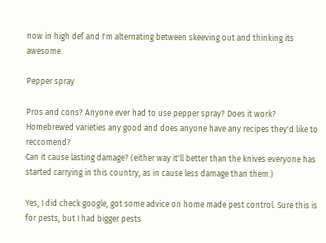now in high def and I'm alternating between skeeving out and thinking its awesome.

Pepper spray

Pros and cons? Anyone ever had to use pepper spray? Does it work?
Homebrewed varieties any good and does anyone have any recipes they'd like to reccomend?
Can it cause lasting damage? (either way it'll better than the knives everyone has started carrying in this country, as in cause less damage than them.)

Yes, I did check google, got some advice on home made pest control. Sure this is for pests, but I had bigger pests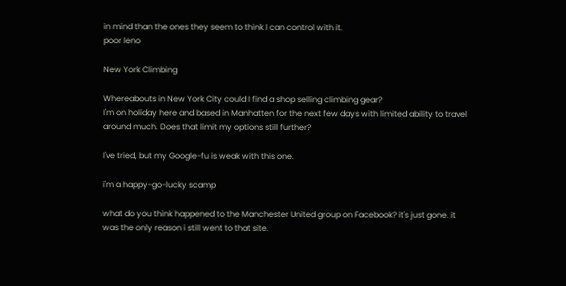in mind than the ones they seem to think I can control with it.
poor leno

New York Climbing

Whereabouts in New York City could I find a shop selling climbing gear?
I'm on holiday here and based in Manhatten for the next few days with limited ability to travel around much. Does that limit my options still further?

I've tried, but my Google-fu is weak with this one.

i'm a happy-go-lucky scamp

what do you think happened to the Manchester United group on Facebook? it's just gone. it was the only reason i still went to that site.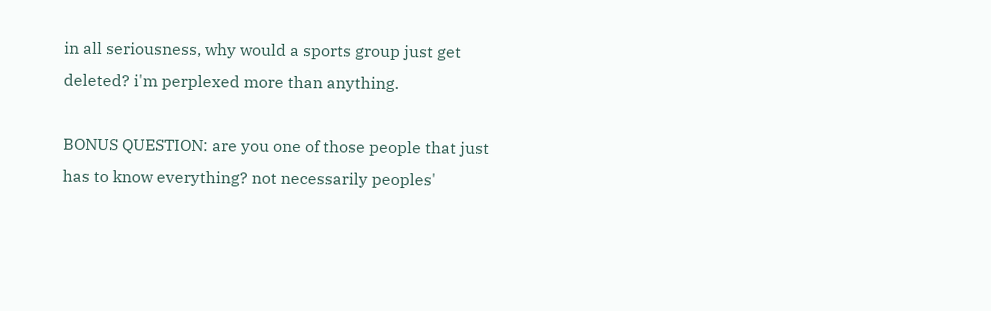in all seriousness, why would a sports group just get deleted? i'm perplexed more than anything.

BONUS QUESTION: are you one of those people that just has to know everything? not necessarily peoples'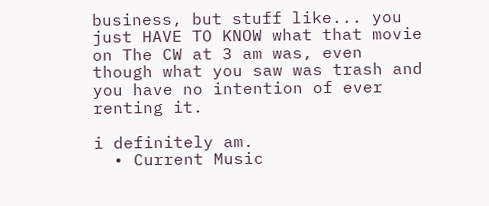business, but stuff like... you just HAVE TO KNOW what that movie on The CW at 3 am was, even though what you saw was trash and you have no intention of ever renting it.

i definitely am.
  • Current Music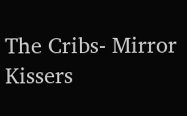The Cribs- Mirror Kissers